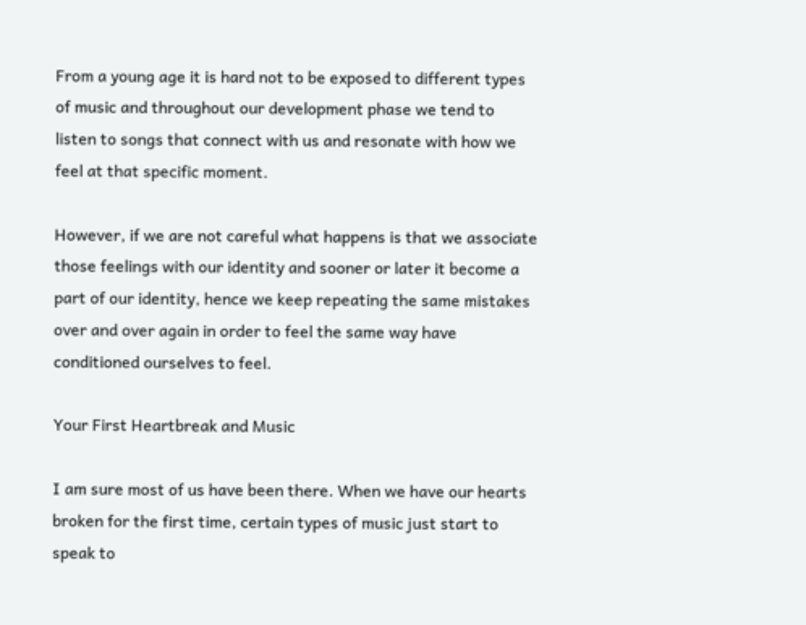From a young age it is hard not to be exposed to different types of music and throughout our development phase we tend to listen to songs that connect with us and resonate with how we feel at that specific moment.

However, if we are not careful what happens is that we associate those feelings with our identity and sooner or later it become a part of our identity, hence we keep repeating the same mistakes over and over again in order to feel the same way have conditioned ourselves to feel.

Your First Heartbreak and Music

I am sure most of us have been there. When we have our hearts broken for the first time, certain types of music just start to speak to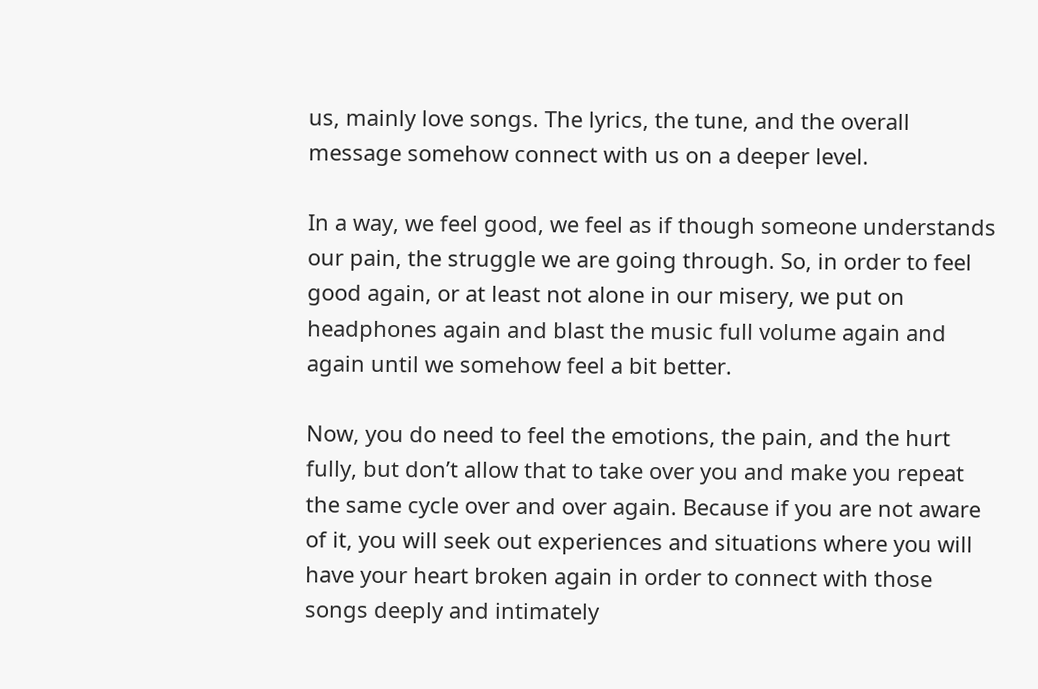us, mainly love songs. The lyrics, the tune, and the overall message somehow connect with us on a deeper level.

In a way, we feel good, we feel as if though someone understands our pain, the struggle we are going through. So, in order to feel good again, or at least not alone in our misery, we put on headphones again and blast the music full volume again and again until we somehow feel a bit better.

Now, you do need to feel the emotions, the pain, and the hurt fully, but don’t allow that to take over you and make you repeat the same cycle over and over again. Because if you are not aware of it, you will seek out experiences and situations where you will have your heart broken again in order to connect with those songs deeply and intimately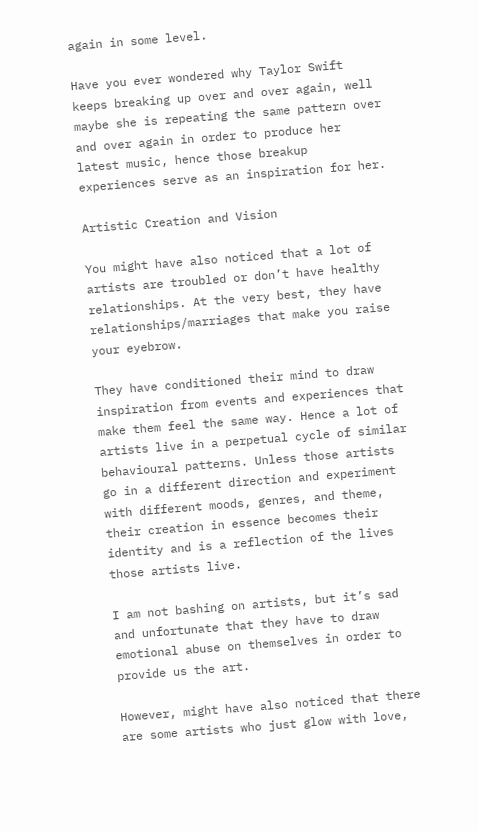again in some level.

Have you ever wondered why Taylor Swift keeps breaking up over and over again, well maybe she is repeating the same pattern over and over again in order to produce her latest music, hence those breakup experiences serve as an inspiration for her.

Artistic Creation and Vision

You might have also noticed that a lot of artists are troubled or don’t have healthy relationships. At the very best, they have relationships/marriages that make you raise your eyebrow.

They have conditioned their mind to draw inspiration from events and experiences that make them feel the same way. Hence a lot of artists live in a perpetual cycle of similar behavioural patterns. Unless those artists go in a different direction and experiment with different moods, genres, and theme, their creation in essence becomes their identity and is a reflection of the lives those artists live.

I am not bashing on artists, but it’s sad and unfortunate that they have to draw emotional abuse on themselves in order to provide us the art.

However, might have also noticed that there are some artists who just glow with love,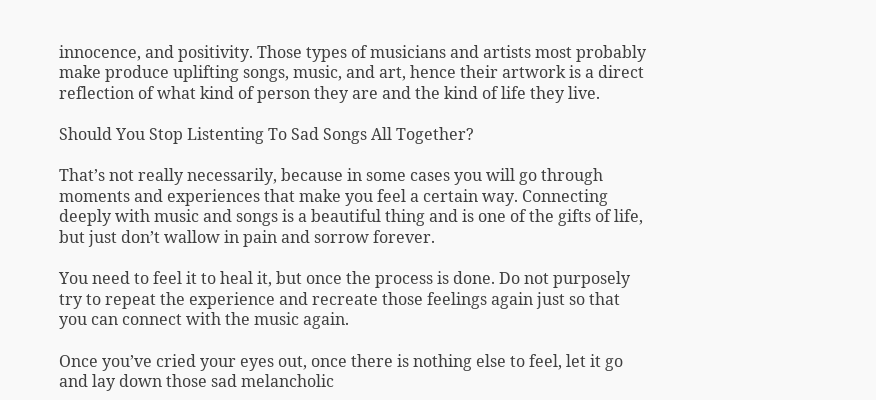innocence, and positivity. Those types of musicians and artists most probably make produce uplifting songs, music, and art, hence their artwork is a direct reflection of what kind of person they are and the kind of life they live.

Should You Stop Listenting To Sad Songs All Together?

That’s not really necessarily, because in some cases you will go through moments and experiences that make you feel a certain way. Connecting deeply with music and songs is a beautiful thing and is one of the gifts of life, but just don’t wallow in pain and sorrow forever.

You need to feel it to heal it, but once the process is done. Do not purposely try to repeat the experience and recreate those feelings again just so that you can connect with the music again.

Once you’ve cried your eyes out, once there is nothing else to feel, let it go and lay down those sad melancholic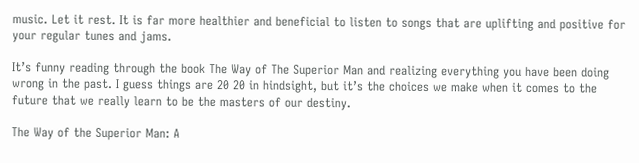music. Let it rest. It is far more healthier and beneficial to listen to songs that are uplifting and positive for your regular tunes and jams.

It’s funny reading through the book The Way of The Superior Man and realizing everything you have been doing wrong in the past. I guess things are 20 20 in hindsight, but it’s the choices we make when it comes to the future that we really learn to be the masters of our destiny.

The Way of the Superior Man: A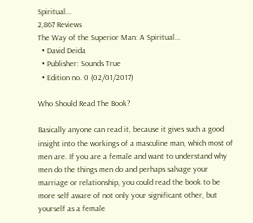Spiritual...
2,867 Reviews
The Way of the Superior Man: A Spiritual...
  • David Deida
  • Publisher: Sounds True
  • Edition no. 0 (02/01/2017)

Who Should Read The Book?

Basically anyone can read it, because it gives such a good insight into the workings of a masculine man, which most of men are. If you are a female and want to understand why men do the things men do and perhaps salvage your marriage or relationship, you could read the book to be more self aware of not only your significant other, but yourself as a female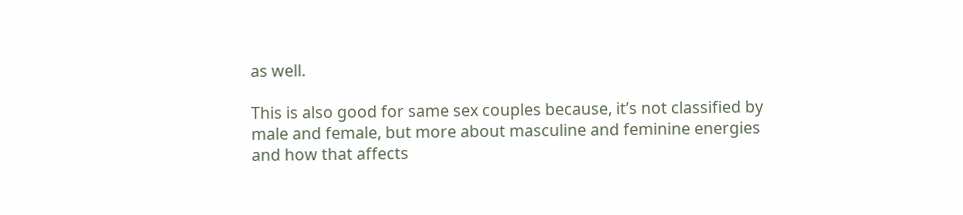as well.

This is also good for same sex couples because, it’s not classified by male and female, but more about masculine and feminine energies and how that affects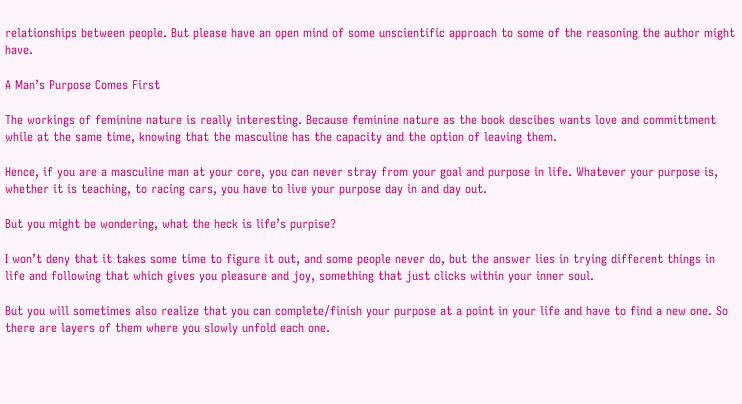relationships between people. But please have an open mind of some unscientific approach to some of the reasoning the author might have.

A Man’s Purpose Comes First

The workings of feminine nature is really interesting. Because feminine nature as the book descibes wants love and committment while at the same time, knowing that the masculine has the capacity and the option of leaving them.

Hence, if you are a masculine man at your core, you can never stray from your goal and purpose in life. Whatever your purpose is, whether it is teaching, to racing cars, you have to live your purpose day in and day out.

But you might be wondering, what the heck is life’s purpise?

I won’t deny that it takes some time to figure it out, and some people never do, but the answer lies in trying different things in life and following that which gives you pleasure and joy, something that just clicks within your inner soul.

But you will sometimes also realize that you can complete/finish your purpose at a point in your life and have to find a new one. So there are layers of them where you slowly unfold each one.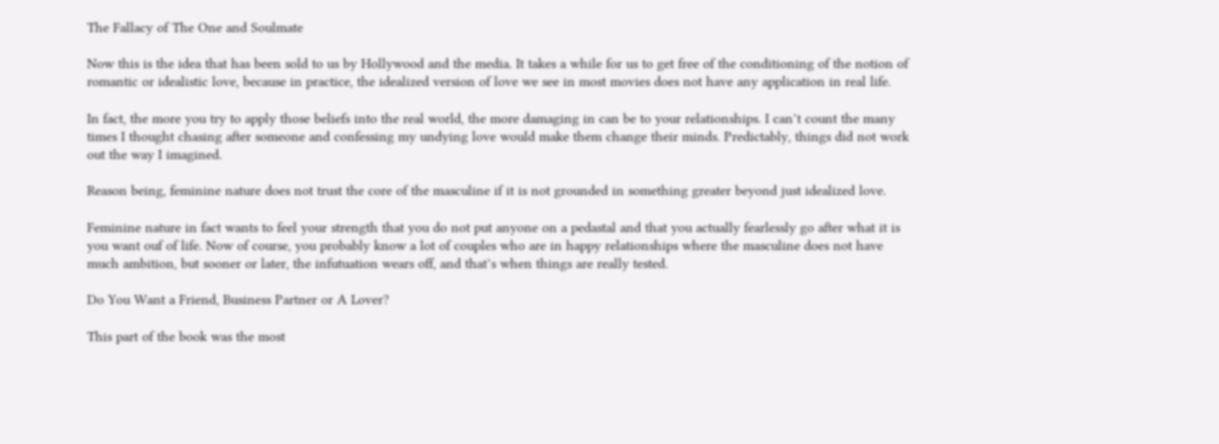The Fallacy of The One and Soulmate

Now this is the idea that has been sold to us by Hollywood and the media. It takes a while for us to get free of the conditioning of the notion of romantic or idealistic love, because in practice, the idealized version of love we see in most movies does not have any application in real life.

In fact, the more you try to apply those beliefs into the real world, the more damaging in can be to your relationships. I can’t count the many times I thought chasing after someone and confessing my undying love would make them change their minds. Predictably, things did not work out the way I imagined.

Reason being, feminine nature does not trust the core of the masculine if it is not grounded in something greater beyond just idealized love.

Feminine nature in fact wants to feel your strength that you do not put anyone on a pedastal and that you actually fearlessly go after what it is you want ouf of life. Now of course, you probably know a lot of couples who are in happy relationships where the masculine does not have much ambition, but sooner or later, the infutuation wears off, and that’s when things are really tested.

Do You Want a Friend, Business Partner or A Lover?

This part of the book was the most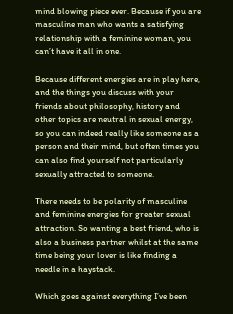mind blowing piece ever. Because if you are masculine man who wants a satisfying relationship with a feminine woman, you can’t have it all in one.

Because different energies are in play here, and the things you discuss with your friends about philosophy, history and other topics are neutral in sexual energy, so you can indeed really like someone as a person and their mind, but often times you can also find yourself not particularly sexually attracted to someone.

There needs to be polarity of masculine and feminine energies for greater sexual attraction. So wanting a best friend, who is also a business partner whilst at the same time being your lover is like finding a needle in a haystack.

Which goes against everything I’ve been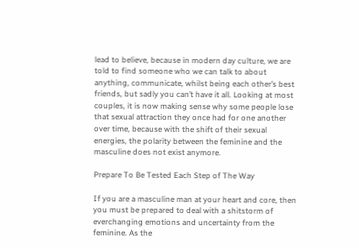lead to believe, because in modern day culture, we are told to find someone who we can talk to about anything, communicate, whilst being each other’s best friends, but sadly you can’t have it all. Looking at most couples, it is now making sense why some people lose that sexual attraction they once had for one another over time, because with the shift of their sexual energies, the polarity between the feminine and the masculine does not exist anymore.

Prepare To Be Tested Each Step of The Way

If you are a masculine man at your heart and core, then you must be prepared to deal with a shitstorm of everchanging emotions and uncertainty from the feminine. As the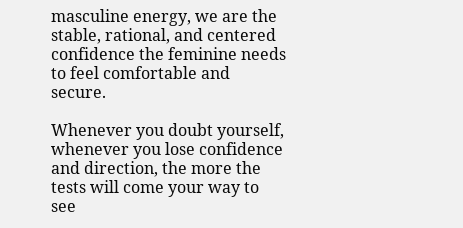masculine energy, we are the stable, rational, and centered confidence the feminine needs to feel comfortable and secure.

Whenever you doubt yourself, whenever you lose confidence and direction, the more the tests will come your way to see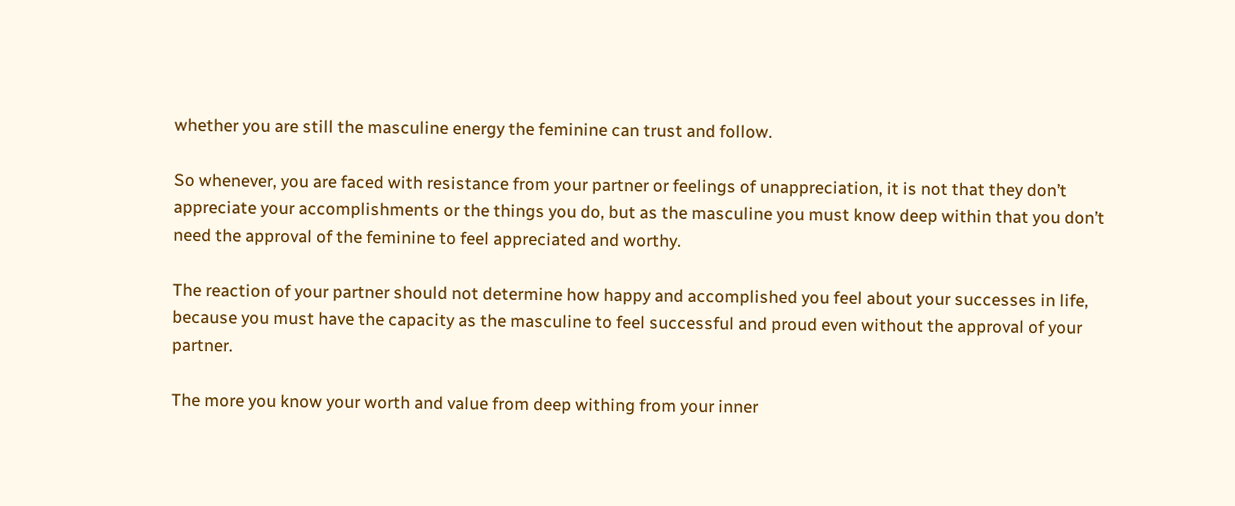whether you are still the masculine energy the feminine can trust and follow.

So whenever, you are faced with resistance from your partner or feelings of unappreciation, it is not that they don’t appreciate your accomplishments or the things you do, but as the masculine you must know deep within that you don’t need the approval of the feminine to feel appreciated and worthy.

The reaction of your partner should not determine how happy and accomplished you feel about your successes in life, because you must have the capacity as the masculine to feel successful and proud even without the approval of your partner.

The more you know your worth and value from deep withing from your inner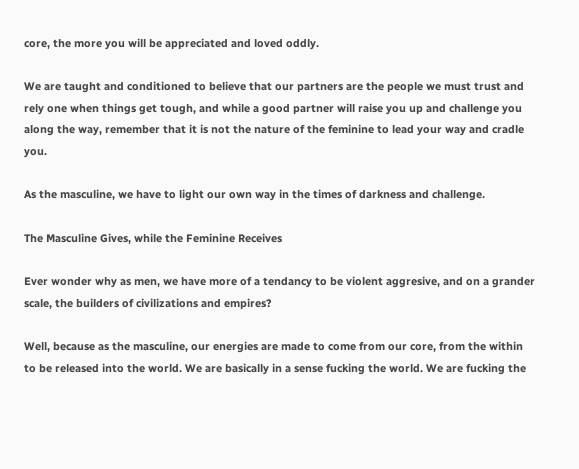core, the more you will be appreciated and loved oddly.

We are taught and conditioned to believe that our partners are the people we must trust and rely one when things get tough, and while a good partner will raise you up and challenge you along the way, remember that it is not the nature of the feminine to lead your way and cradle you.

As the masculine, we have to light our own way in the times of darkness and challenge.

The Masculine Gives, while the Feminine Receives

Ever wonder why as men, we have more of a tendancy to be violent aggresive, and on a grander scale, the builders of civilizations and empires?

Well, because as the masculine, our energies are made to come from our core, from the within to be released into the world. We are basically in a sense fucking the world. We are fucking the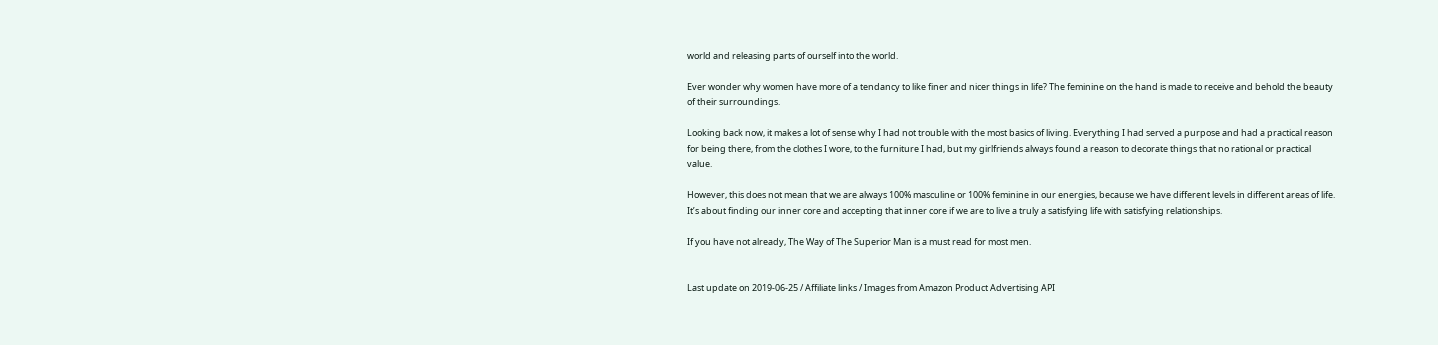world and releasing parts of ourself into the world.

Ever wonder why women have more of a tendancy to like finer and nicer things in life? The feminine on the hand is made to receive and behold the beauty of their surroundings.

Looking back now, it makes a lot of sense why I had not trouble with the most basics of living. Everything I had served a purpose and had a practical reason for being there, from the clothes I wore, to the furniture I had, but my girlfriends always found a reason to decorate things that no rational or practical value.

However, this does not mean that we are always 100% masculine or 100% feminine in our energies, because we have different levels in different areas of life. It’s about finding our inner core and accepting that inner core if we are to live a truly a satisfying life with satisfying relationships.

If you have not already, The Way of The Superior Man is a must read for most men.


Last update on 2019-06-25 / Affiliate links / Images from Amazon Product Advertising API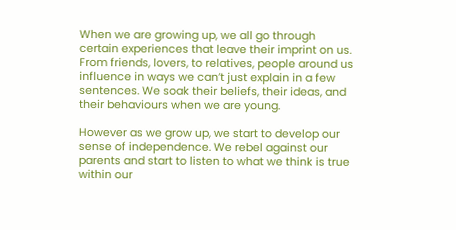When we are growing up, we all go through certain experiences that leave their imprint on us. From friends, lovers, to relatives, people around us influence in ways we can’t just explain in a few sentences. We soak their beliefs, their ideas, and their behaviours when we are young.

However as we grow up, we start to develop our sense of independence. We rebel against our parents and start to listen to what we think is true within our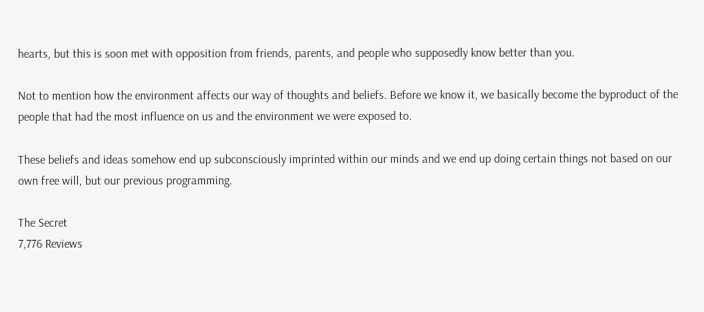hearts, but this is soon met with opposition from friends, parents, and people who supposedly know better than you.

Not to mention how the environment affects our way of thoughts and beliefs. Before we know it, we basically become the byproduct of the people that had the most influence on us and the environment we were exposed to.

These beliefs and ideas somehow end up subconsciously imprinted within our minds and we end up doing certain things not based on our own free will, but our previous programming.

The Secret
7,776 Reviews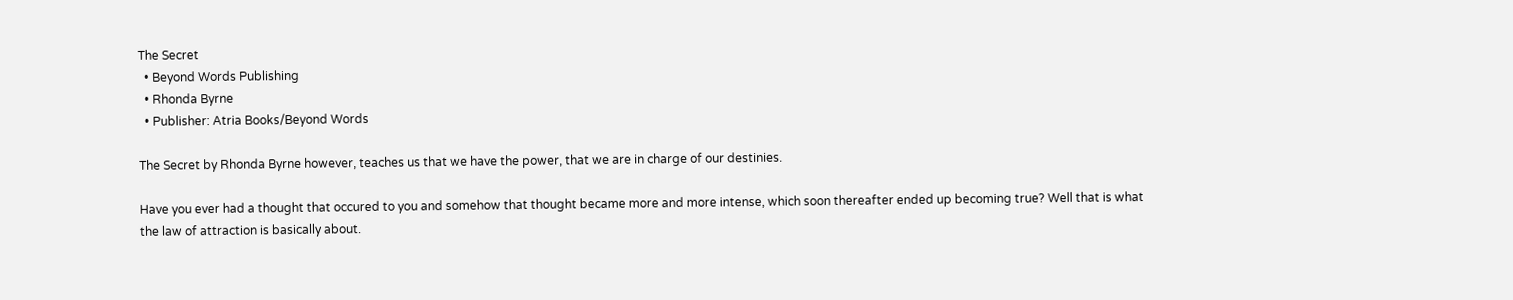The Secret
  • Beyond Words Publishing
  • Rhonda Byrne
  • Publisher: Atria Books/Beyond Words

The Secret by Rhonda Byrne however, teaches us that we have the power, that we are in charge of our destinies.

Have you ever had a thought that occured to you and somehow that thought became more and more intense, which soon thereafter ended up becoming true? Well that is what the law of attraction is basically about.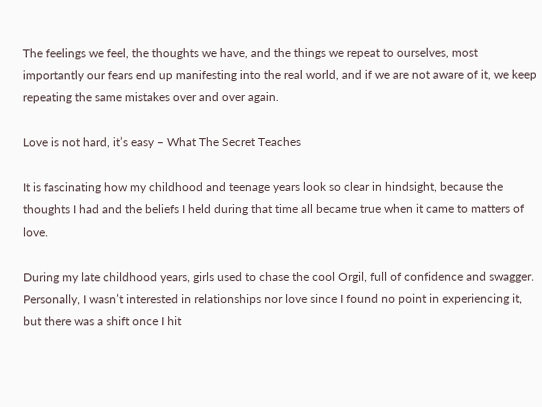The feelings we feel, the thoughts we have, and the things we repeat to ourselves, most importantly our fears end up manifesting into the real world, and if we are not aware of it, we keep repeating the same mistakes over and over again.

Love is not hard, it’s easy – What The Secret Teaches

It is fascinating how my childhood and teenage years look so clear in hindsight, because the thoughts I had and the beliefs I held during that time all became true when it came to matters of love.

During my late childhood years, girls used to chase the cool Orgil, full of confidence and swagger. Personally, I wasn’t interested in relationships nor love since I found no point in experiencing it, but there was a shift once I hit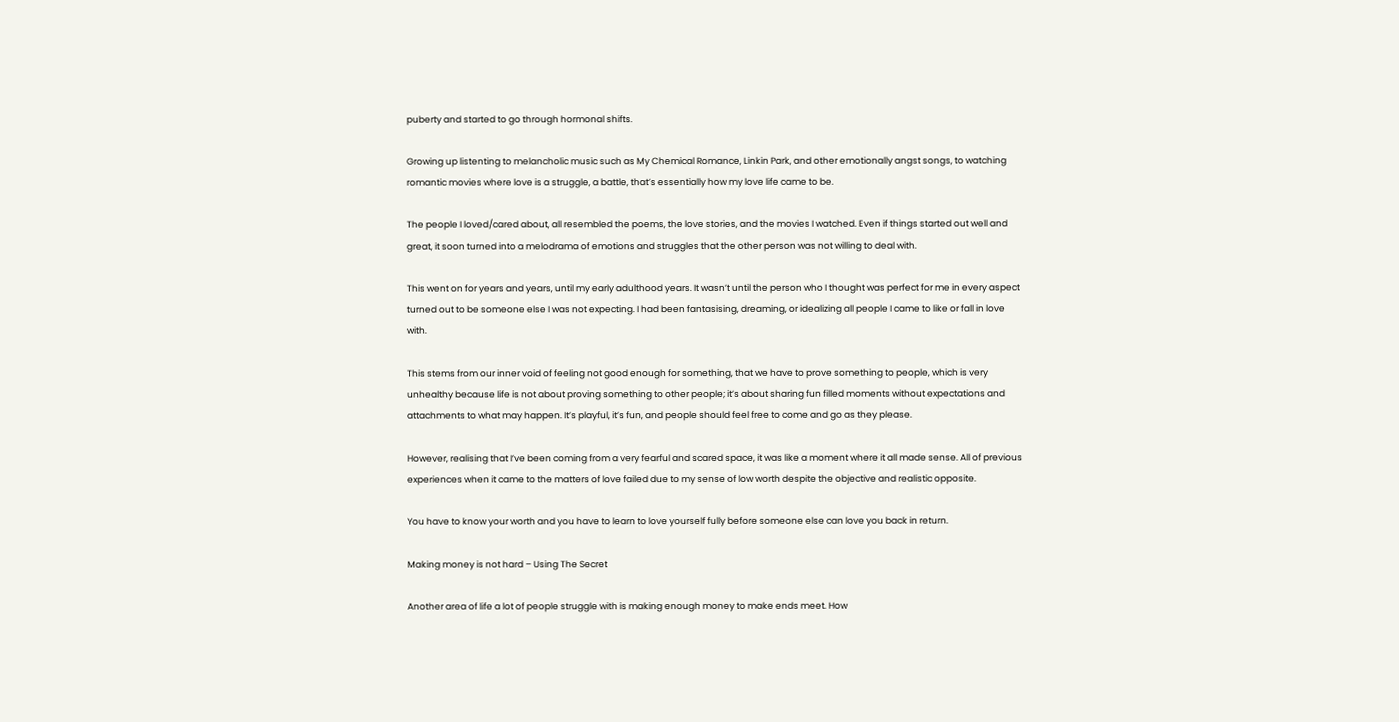puberty and started to go through hormonal shifts.

Growing up listenting to melancholic music such as My Chemical Romance, Linkin Park, and other emotionally angst songs, to watching romantic movies where love is a struggle, a battle, that’s essentially how my love life came to be.

The people I loved/cared about, all resembled the poems, the love stories, and the movies I watched. Even if things started out well and great, it soon turned into a melodrama of emotions and struggles that the other person was not willing to deal with.

This went on for years and years, until my early adulthood years. It wasn’t until the person who I thought was perfect for me in every aspect turned out to be someone else I was not expecting. I had been fantasising, dreaming, or idealizing all people I came to like or fall in love with.

This stems from our inner void of feeling not good enough for something, that we have to prove something to people, which is very unhealthy because life is not about proving something to other people; it’s about sharing fun filled moments without expectations and attachments to what may happen. It’s playful, it’s fun, and people should feel free to come and go as they please.

However, realising that I’ve been coming from a very fearful and scared space, it was like a moment where it all made sense. All of previous experiences when it came to the matters of love failed due to my sense of low worth despite the objective and realistic opposite.

You have to know your worth and you have to learn to love yourself fully before someone else can love you back in return.

Making money is not hard – Using The Secret

Another area of life a lot of people struggle with is making enough money to make ends meet. How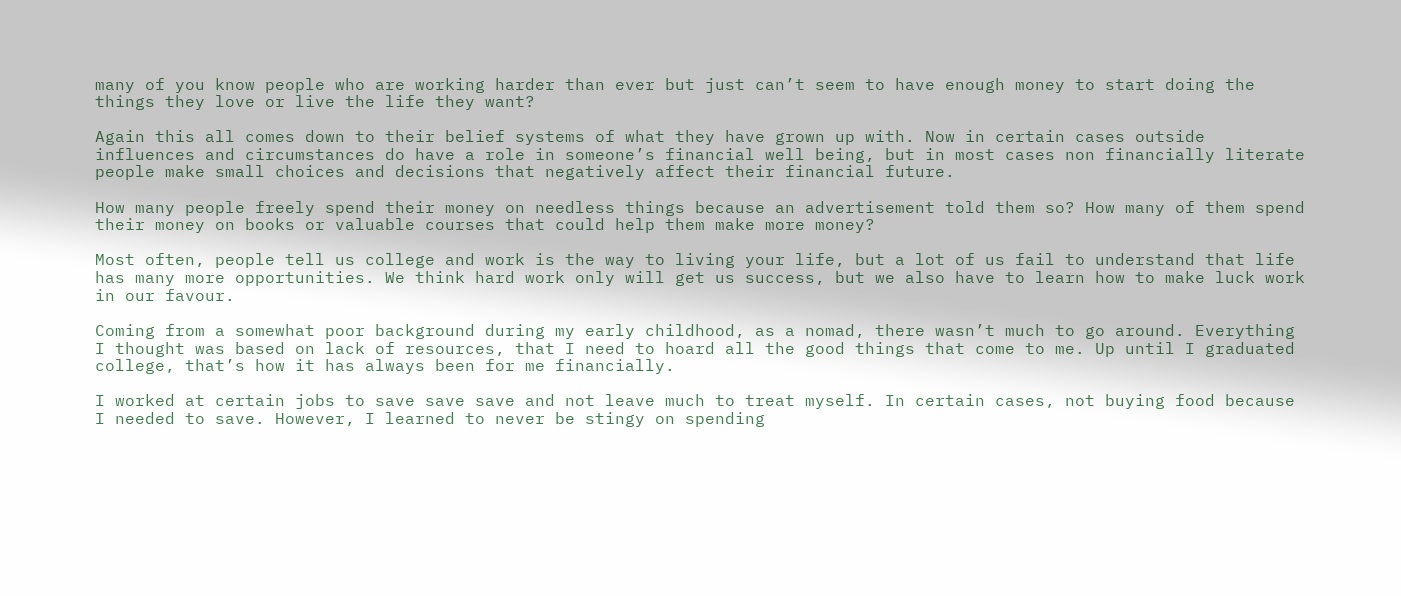many of you know people who are working harder than ever but just can’t seem to have enough money to start doing the things they love or live the life they want?

Again this all comes down to their belief systems of what they have grown up with. Now in certain cases outside influences and circumstances do have a role in someone’s financial well being, but in most cases non financially literate people make small choices and decisions that negatively affect their financial future.

How many people freely spend their money on needless things because an advertisement told them so? How many of them spend their money on books or valuable courses that could help them make more money?

Most often, people tell us college and work is the way to living your life, but a lot of us fail to understand that life has many more opportunities. We think hard work only will get us success, but we also have to learn how to make luck work in our favour.

Coming from a somewhat poor background during my early childhood, as a nomad, there wasn’t much to go around. Everything I thought was based on lack of resources, that I need to hoard all the good things that come to me. Up until I graduated college, that’s how it has always been for me financially.

I worked at certain jobs to save save save and not leave much to treat myself. In certain cases, not buying food because I needed to save. However, I learned to never be stingy on spending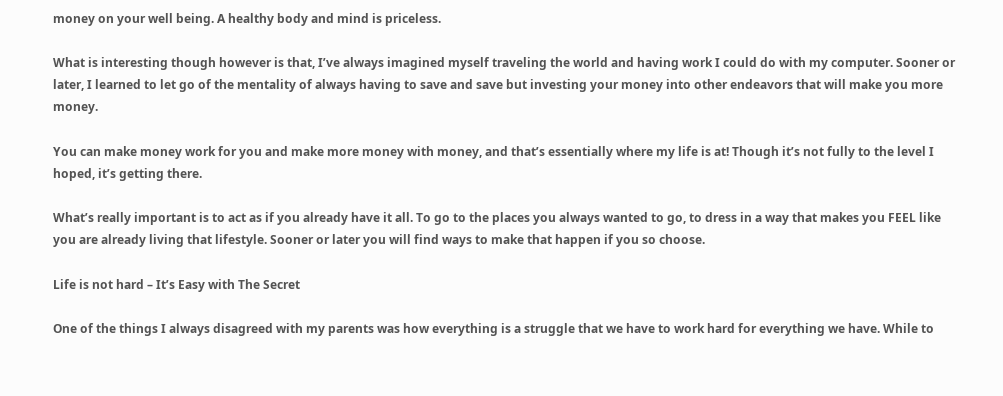money on your well being. A healthy body and mind is priceless.

What is interesting though however is that, I’ve always imagined myself traveling the world and having work I could do with my computer. Sooner or later, I learned to let go of the mentality of always having to save and save but investing your money into other endeavors that will make you more money.

You can make money work for you and make more money with money, and that’s essentially where my life is at! Though it’s not fully to the level I hoped, it’s getting there.

What’s really important is to act as if you already have it all. To go to the places you always wanted to go, to dress in a way that makes you FEEL like you are already living that lifestyle. Sooner or later you will find ways to make that happen if you so choose.

Life is not hard – It’s Easy with The Secret

One of the things I always disagreed with my parents was how everything is a struggle that we have to work hard for everything we have. While to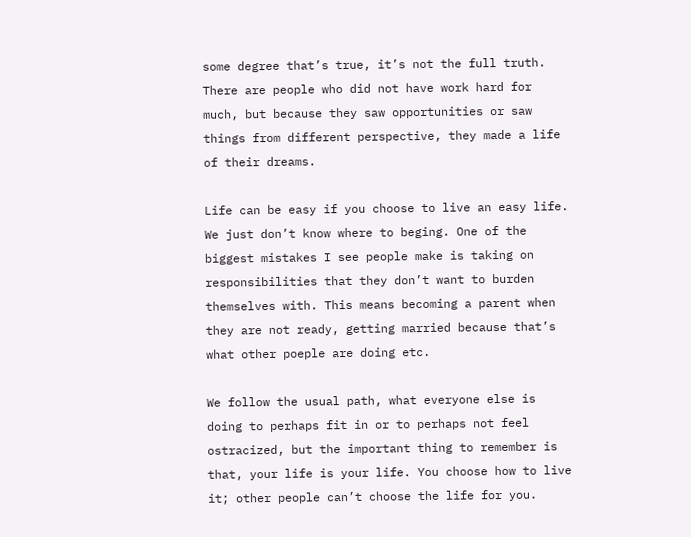some degree that’s true, it’s not the full truth. There are people who did not have work hard for much, but because they saw opportunities or saw things from different perspective, they made a life of their dreams.

Life can be easy if you choose to live an easy life. We just don’t know where to beging. One of the biggest mistakes I see people make is taking on responsibilities that they don’t want to burden themselves with. This means becoming a parent when they are not ready, getting married because that’s what other poeple are doing etc.

We follow the usual path, what everyone else is doing to perhaps fit in or to perhaps not feel ostracized, but the important thing to remember is that, your life is your life. You choose how to live it; other people can’t choose the life for you.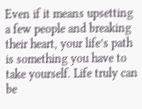Even if it means upsetting a few people and breaking their heart, your life’s path is something you have to take yourself. Life truly can be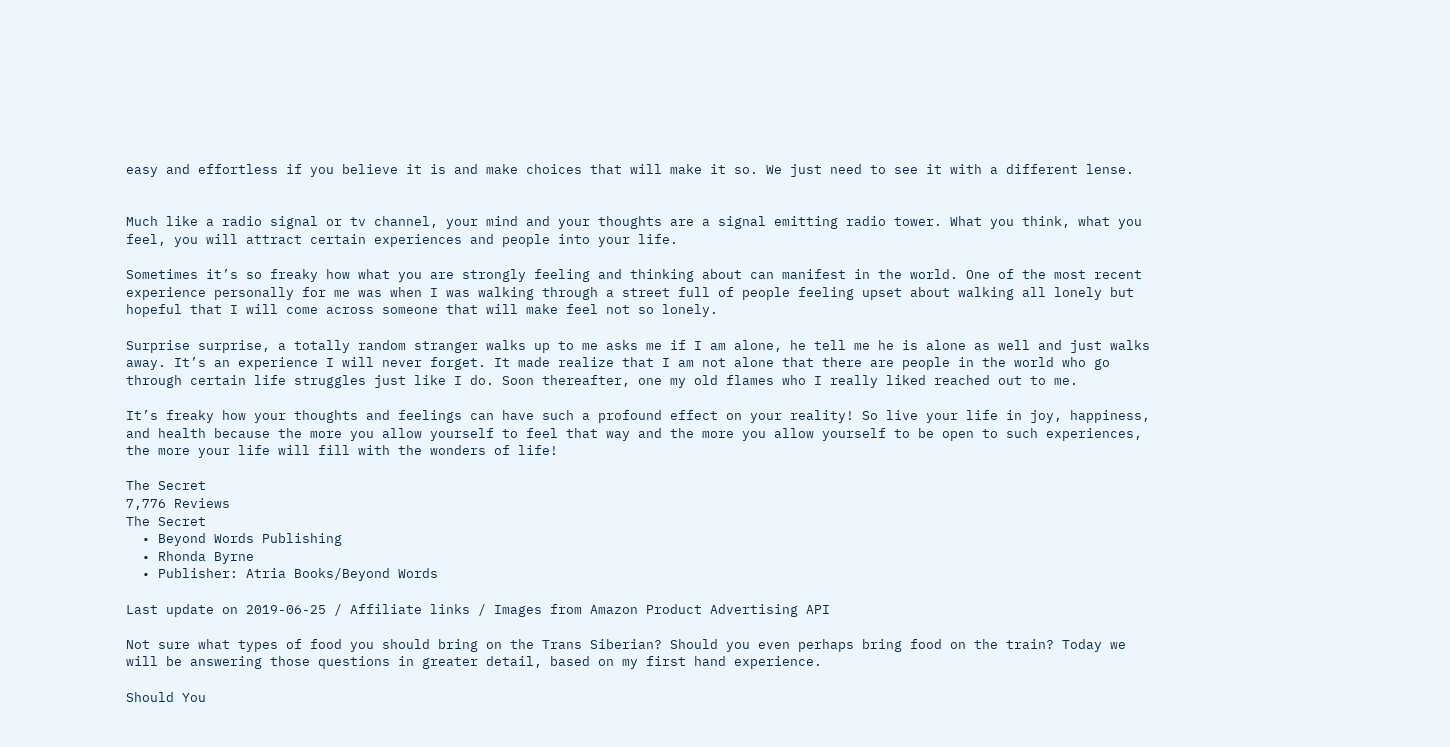easy and effortless if you believe it is and make choices that will make it so. We just need to see it with a different lense.


Much like a radio signal or tv channel, your mind and your thoughts are a signal emitting radio tower. What you think, what you feel, you will attract certain experiences and people into your life.

Sometimes it’s so freaky how what you are strongly feeling and thinking about can manifest in the world. One of the most recent experience personally for me was when I was walking through a street full of people feeling upset about walking all lonely but hopeful that I will come across someone that will make feel not so lonely.

Surprise surprise, a totally random stranger walks up to me asks me if I am alone, he tell me he is alone as well and just walks away. It’s an experience I will never forget. It made realize that I am not alone that there are people in the world who go through certain life struggles just like I do. Soon thereafter, one my old flames who I really liked reached out to me.

It’s freaky how your thoughts and feelings can have such a profound effect on your reality! So live your life in joy, happiness, and health because the more you allow yourself to feel that way and the more you allow yourself to be open to such experiences, the more your life will fill with the wonders of life!

The Secret
7,776 Reviews
The Secret
  • Beyond Words Publishing
  • Rhonda Byrne
  • Publisher: Atria Books/Beyond Words

Last update on 2019-06-25 / Affiliate links / Images from Amazon Product Advertising API

Not sure what types of food you should bring on the Trans Siberian? Should you even perhaps bring food on the train? Today we will be answering those questions in greater detail, based on my first hand experience.

Should You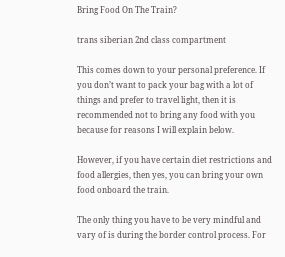Bring Food On The Train?

trans siberian 2nd class compartment

This comes down to your personal preference. If you don’t want to pack your bag with a lot of things and prefer to travel light, then it is recommended not to bring any food with you because for reasons I will explain below.

However, if you have certain diet restrictions and food allergies, then yes, you can bring your own food onboard the train.

The only thing you have to be very mindful and vary of is during the border control process. For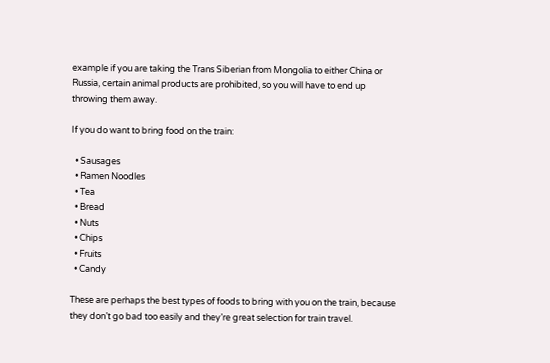example if you are taking the Trans Siberian from Mongolia to either China or Russia, certain animal products are prohibited, so you will have to end up throwing them away.

If you do want to bring food on the train:

  • Sausages
  • Ramen Noodles
  • Tea
  • Bread
  • Nuts
  • Chips
  • Fruits
  • Candy

These are perhaps the best types of foods to bring with you on the train, because they don’t go bad too easily and they’re great selection for train travel.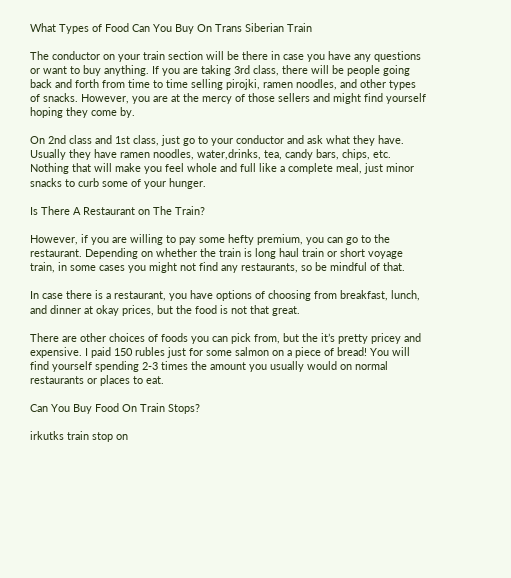What Types of Food Can You Buy On Trans Siberian Train

The conductor on your train section will be there in case you have any questions or want to buy anything. If you are taking 3rd class, there will be people going back and forth from time to time selling pirojki, ramen noodles, and other types of snacks. However, you are at the mercy of those sellers and might find yourself hoping they come by.

On 2nd class and 1st class, just go to your conductor and ask what they have. Usually they have ramen noodles, water,drinks, tea, candy bars, chips, etc. Nothing that will make you feel whole and full like a complete meal, just minor snacks to curb some of your hunger.

Is There A Restaurant on The Train?

However, if you are willing to pay some hefty premium, you can go to the restaurant. Depending on whether the train is long haul train or short voyage train, in some cases you might not find any restaurants, so be mindful of that.

In case there is a restaurant, you have options of choosing from breakfast, lunch, and dinner at okay prices, but the food is not that great.

There are other choices of foods you can pick from, but the it’s pretty pricey and expensive. I paid 150 rubles just for some salmon on a piece of bread! You will find yourself spending 2-3 times the amount you usually would on normal restaurants or places to eat.

Can You Buy Food On Train Stops?

irkutks train stop on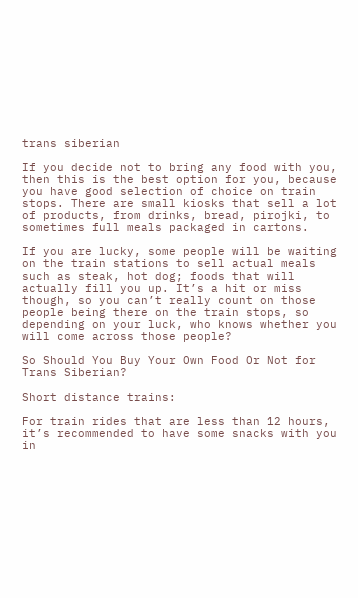trans siberian

If you decide not to bring any food with you, then this is the best option for you, because you have good selection of choice on train stops. There are small kiosks that sell a lot of products, from drinks, bread, pirojki, to sometimes full meals packaged in cartons.

If you are lucky, some people will be waiting on the train stations to sell actual meals such as steak, hot dog; foods that will actually fill you up. It’s a hit or miss though, so you can’t really count on those people being there on the train stops, so depending on your luck, who knows whether you will come across those people?

So Should You Buy Your Own Food Or Not for Trans Siberian?

Short distance trains:

For train rides that are less than 12 hours, it’s recommended to have some snacks with you in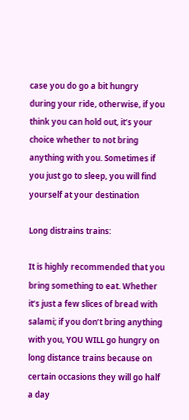case you do go a bit hungry during your ride, otherwise, if you think you can hold out, it’s your choice whether to not bring anything with you. Sometimes if you just go to sleep, you will find yourself at your destination

Long distrains trains:

It is highly recommended that you bring something to eat. Whether it’s just a few slices of bread with salami; if you don’t bring anything with you, YOU WILL go hungry on long distance trains because on certain occasions they will go half a day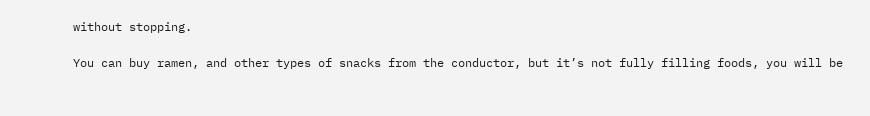without stopping.

You can buy ramen, and other types of snacks from the conductor, but it’s not fully filling foods, you will be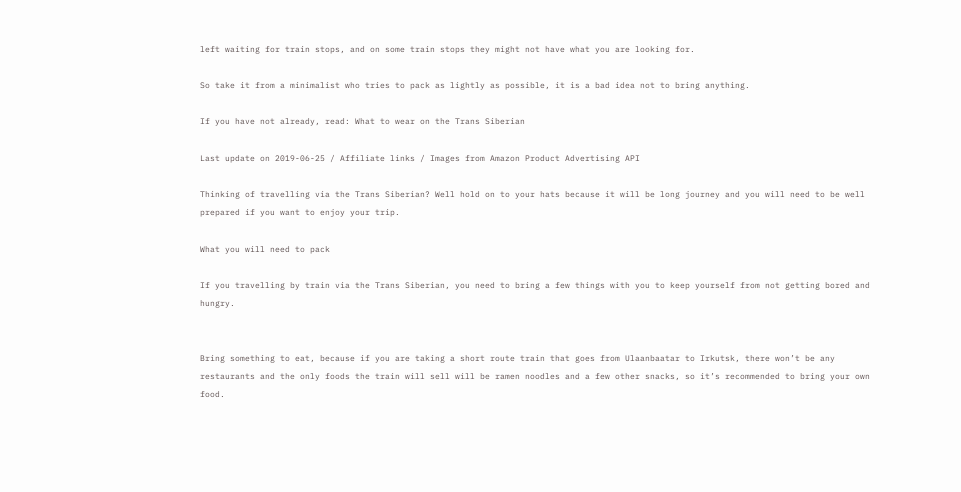left waiting for train stops, and on some train stops they might not have what you are looking for.

So take it from a minimalist who tries to pack as lightly as possible, it is a bad idea not to bring anything.

If you have not already, read: What to wear on the Trans Siberian

Last update on 2019-06-25 / Affiliate links / Images from Amazon Product Advertising API

Thinking of travelling via the Trans Siberian? Well hold on to your hats because it will be long journey and you will need to be well prepared if you want to enjoy your trip.

What you will need to pack

If you travelling by train via the Trans Siberian, you need to bring a few things with you to keep yourself from not getting bored and hungry.


Bring something to eat, because if you are taking a short route train that goes from Ulaanbaatar to Irkutsk, there won’t be any restaurants and the only foods the train will sell will be ramen noodles and a few other snacks, so it’s recommended to bring your own food.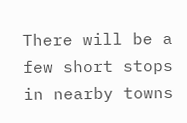There will be a few short stops in nearby towns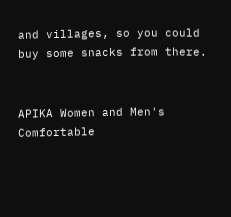and villages, so you could buy some snacks from there.


APIKA Women and Men's Comfortable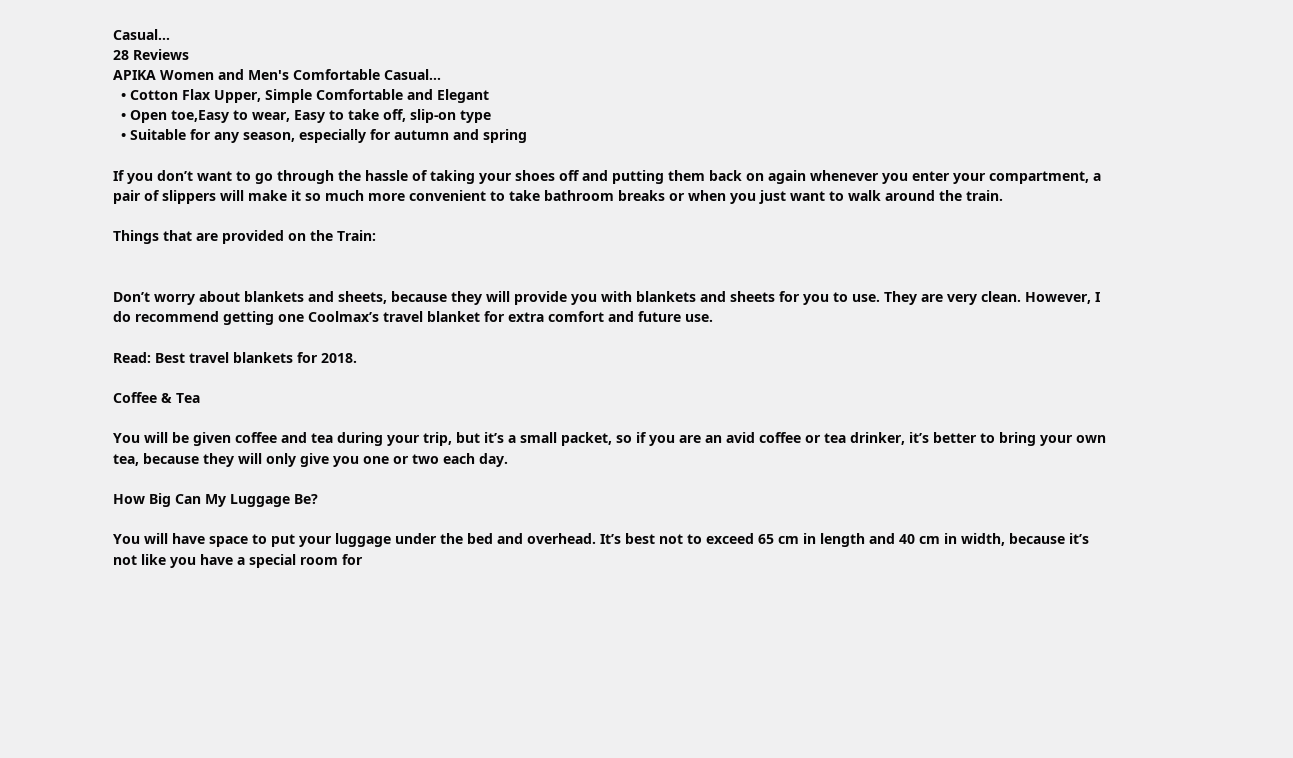Casual...
28 Reviews
APIKA Women and Men's Comfortable Casual...
  • Cotton Flax Upper, Simple Comfortable and Elegant
  • Open toe,Easy to wear, Easy to take off, slip-on type
  • Suitable for any season, especially for autumn and spring

If you don’t want to go through the hassle of taking your shoes off and putting them back on again whenever you enter your compartment, a pair of slippers will make it so much more convenient to take bathroom breaks or when you just want to walk around the train.

Things that are provided on the Train:


Don’t worry about blankets and sheets, because they will provide you with blankets and sheets for you to use. They are very clean. However, I do recommend getting one Coolmax’s travel blanket for extra comfort and future use.

Read: Best travel blankets for 2018.

Coffee & Tea

You will be given coffee and tea during your trip, but it’s a small packet, so if you are an avid coffee or tea drinker, it’s better to bring your own tea, because they will only give you one or two each day.

How Big Can My Luggage Be?

You will have space to put your luggage under the bed and overhead. It’s best not to exceed 65 cm in length and 40 cm in width, because it’s not like you have a special room for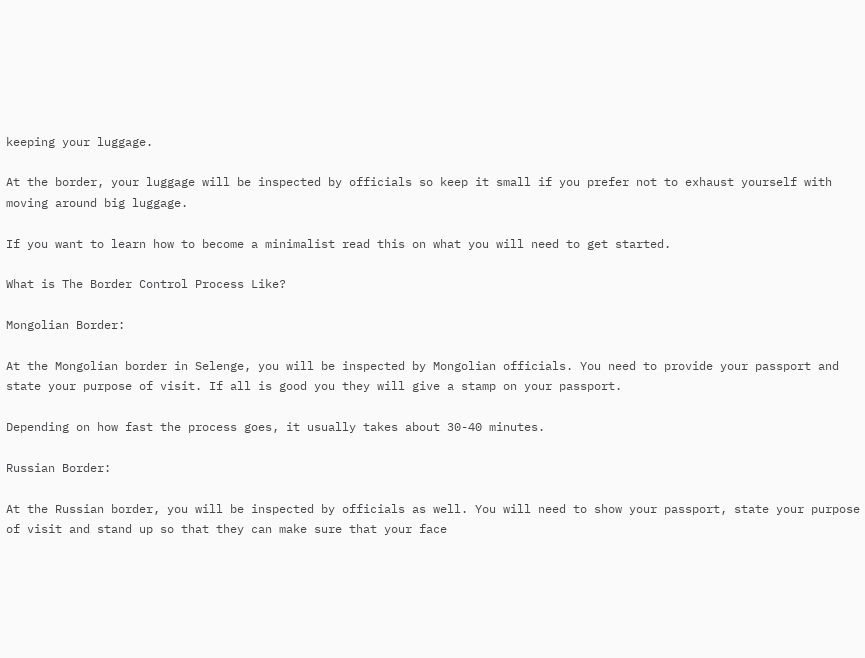keeping your luggage.

At the border, your luggage will be inspected by officials so keep it small if you prefer not to exhaust yourself with moving around big luggage.

If you want to learn how to become a minimalist read this on what you will need to get started.

What is The Border Control Process Like?

Mongolian Border:

At the Mongolian border in Selenge, you will be inspected by Mongolian officials. You need to provide your passport and state your purpose of visit. If all is good you they will give a stamp on your passport.

Depending on how fast the process goes, it usually takes about 30-40 minutes.

Russian Border:

At the Russian border, you will be inspected by officials as well. You will need to show your passport, state your purpose of visit and stand up so that they can make sure that your face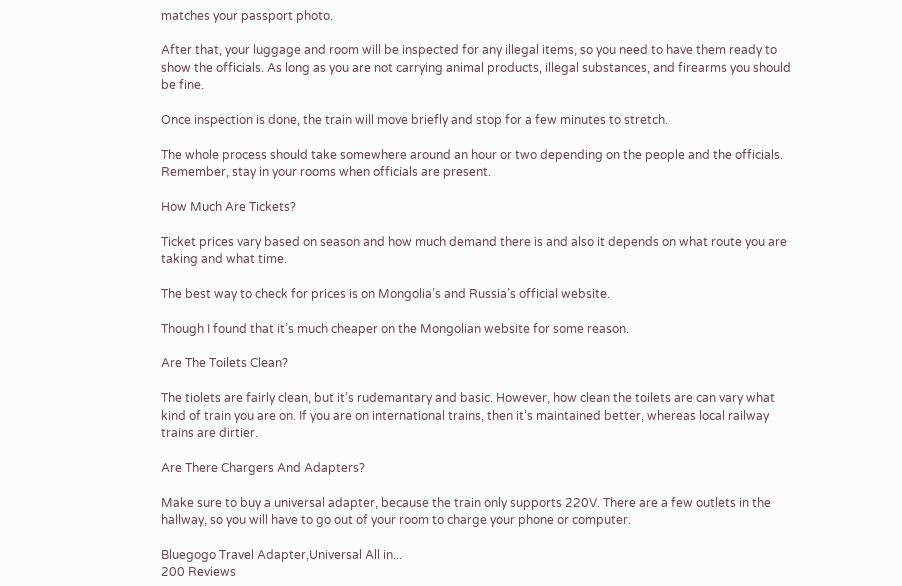matches your passport photo.

After that, your luggage and room will be inspected for any illegal items, so you need to have them ready to show the officials. As long as you are not carrying animal products, illegal substances, and firearms you should be fine.

Once inspection is done, the train will move briefly and stop for a few minutes to stretch.

The whole process should take somewhere around an hour or two depending on the people and the officials. Remember, stay in your rooms when officials are present.

How Much Are Tickets?

Ticket prices vary based on season and how much demand there is and also it depends on what route you are taking and what time.

The best way to check for prices is on Mongolia’s and Russia’s official website.

Though I found that it’s much cheaper on the Mongolian website for some reason.

Are The Toilets Clean?

The tiolets are fairly clean, but it’s rudemantary and basic. However, how clean the toilets are can vary what kind of train you are on. If you are on international trains, then it’s maintained better, whereas local railway trains are dirtier.

Are There Chargers And Adapters?

Make sure to buy a universal adapter, because the train only supports 220V. There are a few outlets in the hallway, so you will have to go out of your room to charge your phone or computer.

Bluegogo Travel Adapter,Universal All in...
200 Reviews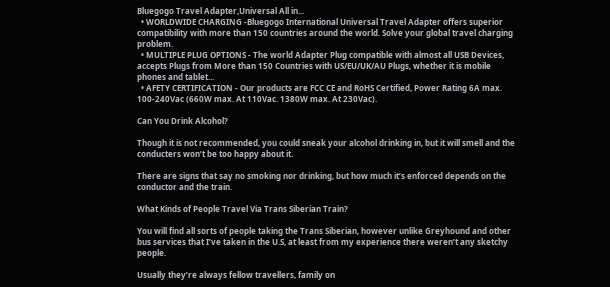Bluegogo Travel Adapter,Universal All in...
  • WORLDWIDE CHARGING -Bluegogo International Universal Travel Adapter offers superior compatibility with more than 150 countries around the world. Solve your global travel charging problem.
  • MULTIPLE PLUG OPTIONS - The world Adapter Plug compatible with almost all USB Devices, accepts Plugs from More than 150 Countries with US/EU/UK/AU Plugs, whether it is mobile phones and tablet...
  • AFETY CERTIFICATION - Our products are FCC CE and RoHS Certified, Power Rating 6A max. 100-240Vac (660W max. At 110Vac. 1380W max. At 230Vac).

Can You Drink Alcohol?

Though it is not recommended, you could sneak your alcohol drinking in, but it will smell and the conducters won’t be too happy about it.

There are signs that say no smoking nor drinking, but how much it’s enforced depends on the conductor and the train.

What Kinds of People Travel Via Trans Siberian Train?

You will find all sorts of people taking the Trans Siberian, however unlike Greyhound and other bus services that I’ve taken in the U.S, at least from my experience there weren’t any sketchy people.

Usually they’re always fellow travellers, family on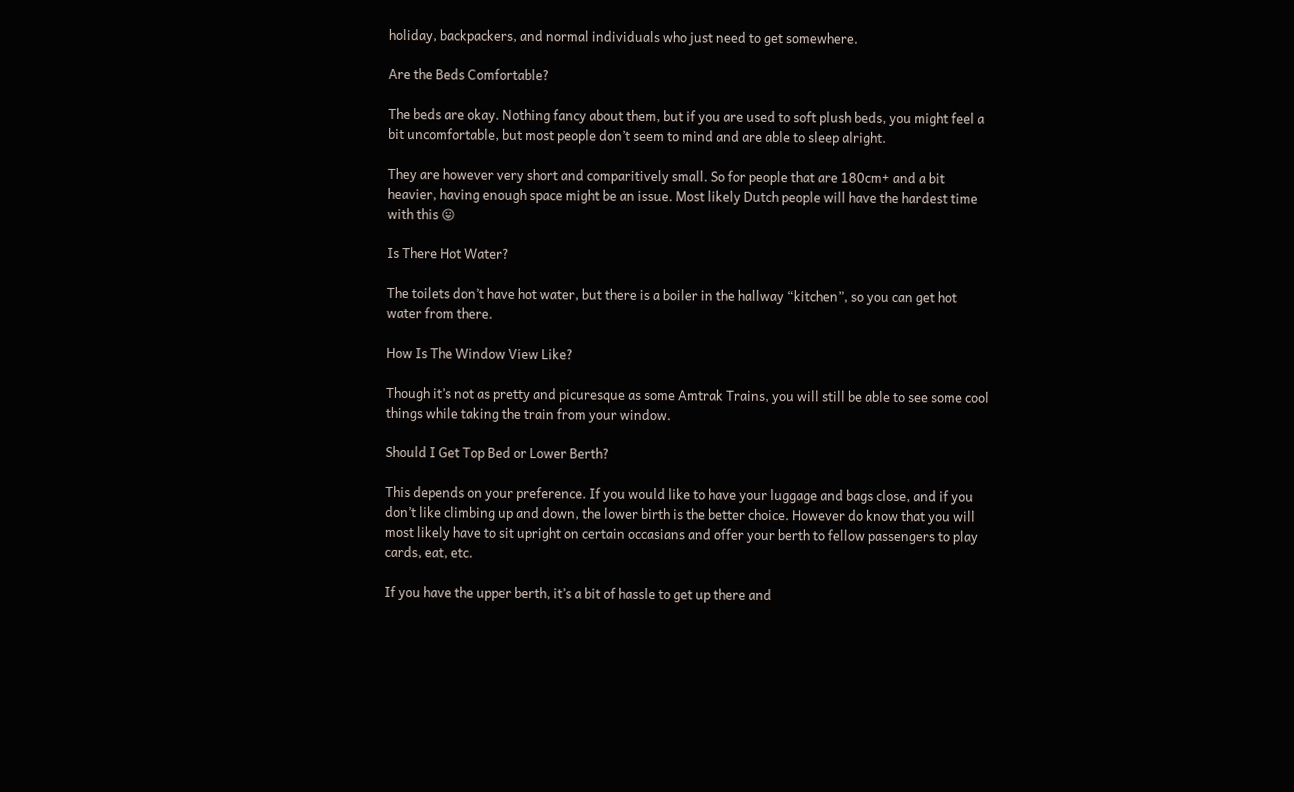holiday, backpackers, and normal individuals who just need to get somewhere.

Are the Beds Comfortable?

The beds are okay. Nothing fancy about them, but if you are used to soft plush beds, you might feel a bit uncomfortable, but most people don’t seem to mind and are able to sleep alright.

They are however very short and comparitively small. So for people that are 180cm+ and a bit heavier, having enough space might be an issue. Most likely Dutch people will have the hardest time with this 😛

Is There Hot Water?

The toilets don’t have hot water, but there is a boiler in the hallway “kitchen”, so you can get hot water from there.

How Is The Window View Like?

Though it’s not as pretty and picuresque as some Amtrak Trains, you will still be able to see some cool things while taking the train from your window.

Should I Get Top Bed or Lower Berth?

This depends on your preference. If you would like to have your luggage and bags close, and if you don’t like climbing up and down, the lower birth is the better choice. However do know that you will most likely have to sit upright on certain occasians and offer your berth to fellow passengers to play cards, eat, etc.

If you have the upper berth, it’s a bit of hassle to get up there and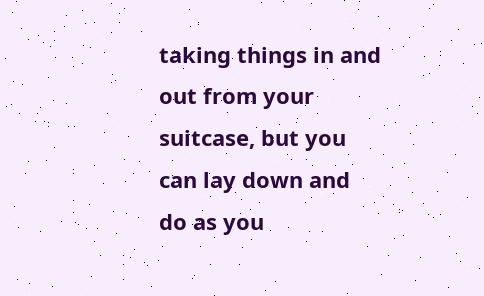taking things in and out from your suitcase, but you can lay down and do as you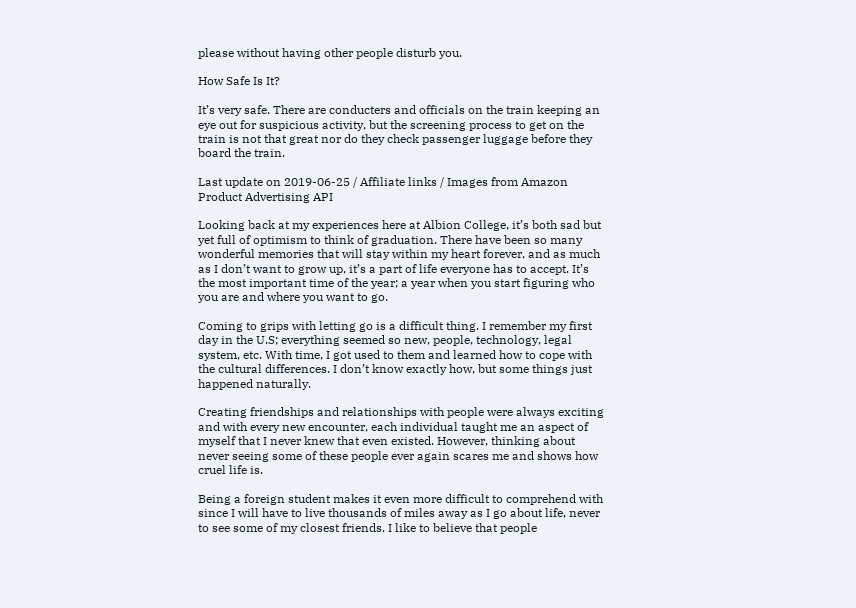please without having other people disturb you.

How Safe Is It?

It’s very safe. There are conducters and officials on the train keeping an eye out for suspicious activity, but the screening process to get on the train is not that great nor do they check passenger luggage before they board the train.

Last update on 2019-06-25 / Affiliate links / Images from Amazon Product Advertising API

Looking back at my experiences here at Albion College, it’s both sad but yet full of optimism to think of graduation. There have been so many wonderful memories that will stay within my heart forever, and as much as I don’t want to grow up, it’s a part of life everyone has to accept. It’s the most important time of the year; a year when you start figuring who you are and where you want to go.

Coming to grips with letting go is a difficult thing. I remember my first day in the U.S; everything seemed so new, people, technology, legal system, etc. With time, I got used to them and learned how to cope with the cultural differences. I don’t know exactly how, but some things just happened naturally.

Creating friendships and relationships with people were always exciting and with every new encounter, each individual taught me an aspect of myself that I never knew that even existed. However, thinking about never seeing some of these people ever again scares me and shows how cruel life is.

Being a foreign student makes it even more difficult to comprehend with since I will have to live thousands of miles away as I go about life, never to see some of my closest friends. I like to believe that people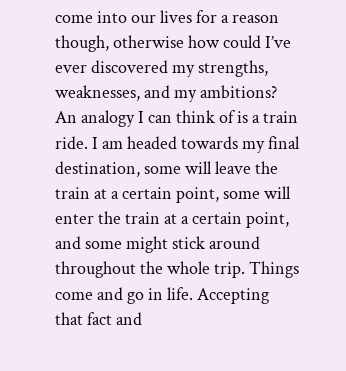come into our lives for a reason though, otherwise how could I’ve ever discovered my strengths, weaknesses, and my ambitions? An analogy I can think of is a train ride. I am headed towards my final destination, some will leave the train at a certain point, some will enter the train at a certain point, and some might stick around throughout the whole trip. Things come and go in life. Accepting that fact and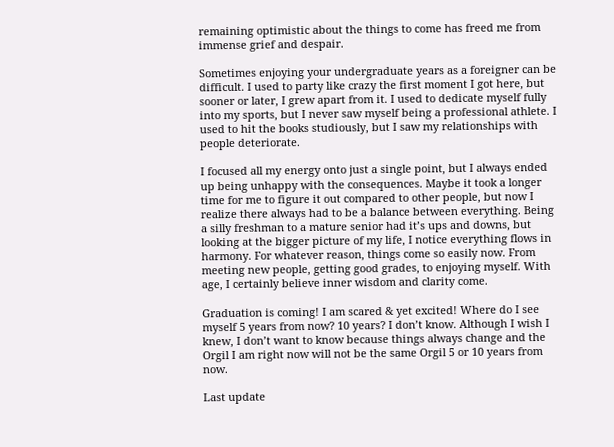remaining optimistic about the things to come has freed me from immense grief and despair.

Sometimes enjoying your undergraduate years as a foreigner can be difficult. I used to party like crazy the first moment I got here, but sooner or later, I grew apart from it. I used to dedicate myself fully into my sports, but I never saw myself being a professional athlete. I used to hit the books studiously, but I saw my relationships with people deteriorate.

I focused all my energy onto just a single point, but I always ended up being unhappy with the consequences. Maybe it took a longer time for me to figure it out compared to other people, but now I realize there always had to be a balance between everything. Being a silly freshman to a mature senior had it’s ups and downs, but looking at the bigger picture of my life, I notice everything flows in harmony. For whatever reason, things come so easily now. From meeting new people, getting good grades, to enjoying myself. With age, I certainly believe inner wisdom and clarity come.

Graduation is coming! I am scared & yet excited! Where do I see myself 5 years from now? 10 years? I don’t know. Although I wish I knew, I don’t want to know because things always change and the Orgil I am right now will not be the same Orgil 5 or 10 years from now.

Last update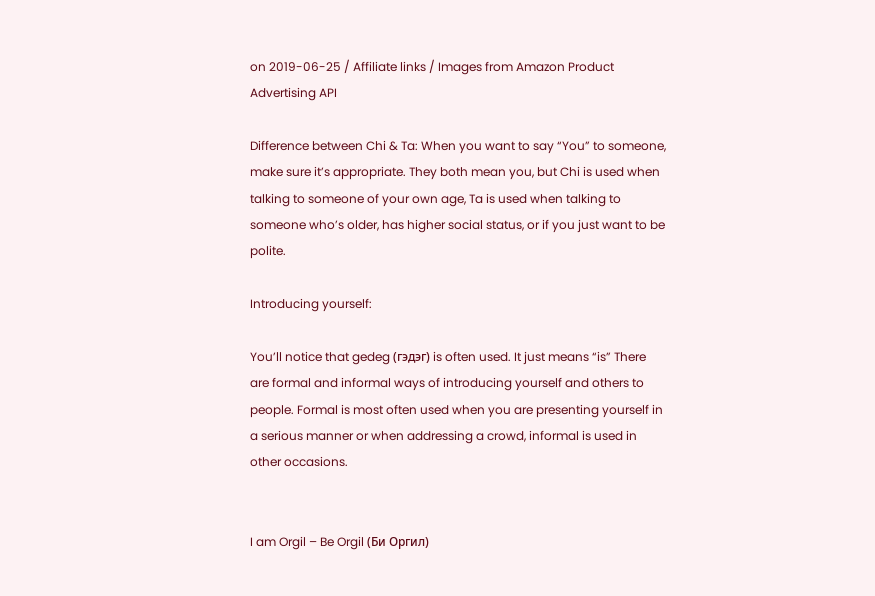on 2019-06-25 / Affiliate links / Images from Amazon Product Advertising API

Difference between Chi & Ta: When you want to say “You” to someone, make sure it’s appropriate. They both mean you, but Chi is used when talking to someone of your own age, Ta is used when talking to someone who’s older, has higher social status, or if you just want to be polite.

Introducing yourself:

You’ll notice that gedeg (гэдэг) is often used. It just means “is” There are formal and informal ways of introducing yourself and others to people. Formal is most often used when you are presenting yourself in a serious manner or when addressing a crowd, informal is used in other occasions.


I am Orgil – Be Orgil (Би Оргил)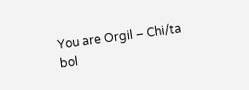You are Orgil – Chi/ta bol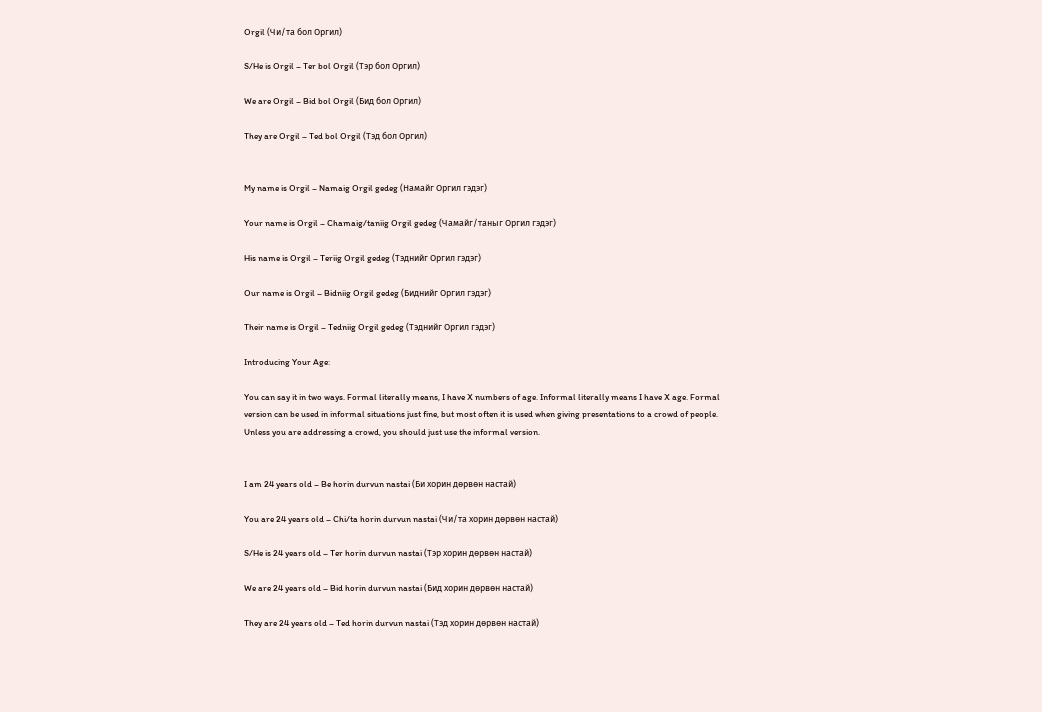Orgil (Чи/та бол Оргил)

S/He is Orgil – Ter bol Orgil (Тэр бол Оргил)

We are Orgil – Bid bol Orgil (Бид бол Оргил)

They are Orgil – Ted bol Orgil (Тэд бол Оргил)


My name is Orgil – Namaig Orgil gedeg (Намайг Оргил гэдэг)

Your name is Orgil – Chamaig/taniig Orgil gedeg (Чамайг/таныг Оргил гэдэг)

His name is Orgil – Teriig Orgil gedeg (Тэднийг Оргил гэдэг)

Our name is Orgil – Bidniig Orgil gedeg (Биднийг Оргил гэдэг)

Their name is Orgil – Tedniig Orgil gedeg (Тэднийг Оргил гэдэг)

Introducing Your Age:

You can say it in two ways. Formal literally means, I have X numbers of age. Informal literally means I have X age. Formal version can be used in informal situations just fine, but most often it is used when giving presentations to a crowd of people. Unless you are addressing a crowd, you should just use the informal version.


I am 24 years old – Be horin durvun nastai (Би хорин дөрвөн настай)

You are 24 years old – Chi/ta horin durvun nastai (Чи/та хорин дөрвөн настай)

S/He is 24 years old – Ter horin durvun nastai (Тэр хорин дөрвөн настай)

We are 24 years old – Bid horin durvun nastai (Бид хорин дөрвөн настай)

They are 24 years old – Ted horin durvun nastai (Тэд хорин дөрвөн настай)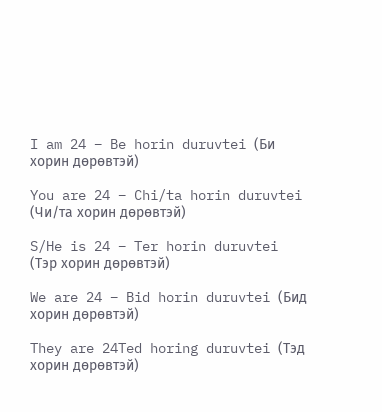I am 24 – Be horin duruvtei (Би хорин дөрөвтэй)

You are 24 – Chi/ta horin duruvtei (Чи/та хорин дөрөвтэй)

S/He is 24 – Ter horin duruvtei (Тэр хорин дөрөвтэй)

We are 24 – Bid horin duruvtei (Бид хорин дөрөвтэй)

They are 24Ted horing duruvtei (Тэд хорин дөрөвтэй)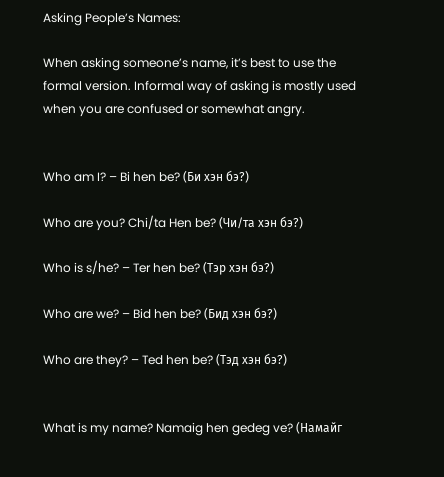Asking People’s Names:

When asking someone’s name, it’s best to use the formal version. Informal way of asking is mostly used when you are confused or somewhat angry.


Who am I? – Bi hen be? (Би хэн бэ?)

Who are you? Chi/ta Hen be? (Чи/та хэн бэ?)

Who is s/he? – Ter hen be? (Тэр хэн бэ?)

Who are we? – Bid hen be? (Бид хэн бэ?)

Who are they? – Ted hen be? (Тэд хэн бэ?)


What is my name? Namaig hen gedeg ve? (Намайг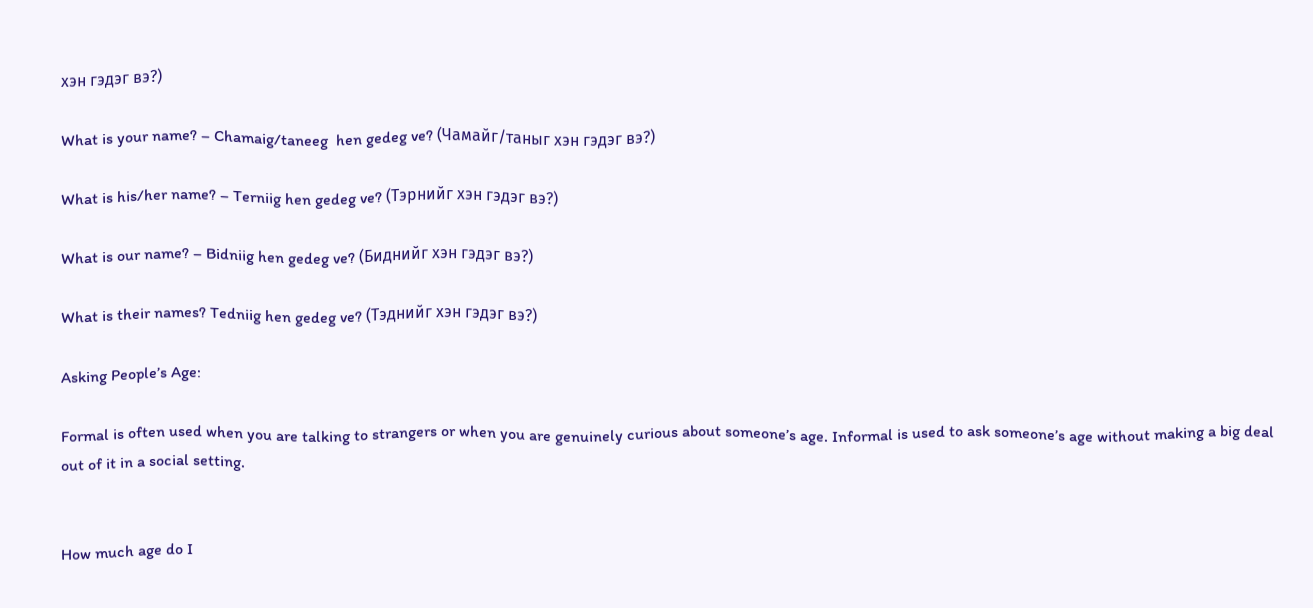хэн гэдэг вэ?)

What is your name? – Chamaig/taneeg  hen gedeg ve? (Чамайг/таныг хэн гэдэг вэ?)

What is his/her name? – Terniig hen gedeg ve? (Тэрнийг хэн гэдэг вэ?)

What is our name? – Bidniig hen gedeg ve? (Биднийг хэн гэдэг вэ?)

What is their names? Tedniig hen gedeg ve? (Тэднийг хэн гэдэг вэ?)

Asking People’s Age:

Formal is often used when you are talking to strangers or when you are genuinely curious about someone’s age. Informal is used to ask someone’s age without making a big deal out of it in a social setting.


How much age do I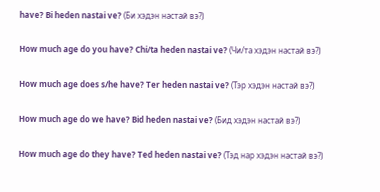have? Bi heden nastai ve? (Би хэдэн настай вэ?)

How much age do you have? Chi/ta heden nastai ve? (Чи/та хэдэн настай вэ?)

How much age does s/he have? Ter heden nastai ve? (Тэр хэдэн настай вэ?)

How much age do we have? Bid heden nastai ve? (Бид хэдэн настай вэ?)

How much age do they have? Ted heden nastai ve? (Тэд нар хэдэн настай вэ?)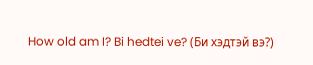How old am I? Bi hedtei ve? (Би хэдтэй вэ?)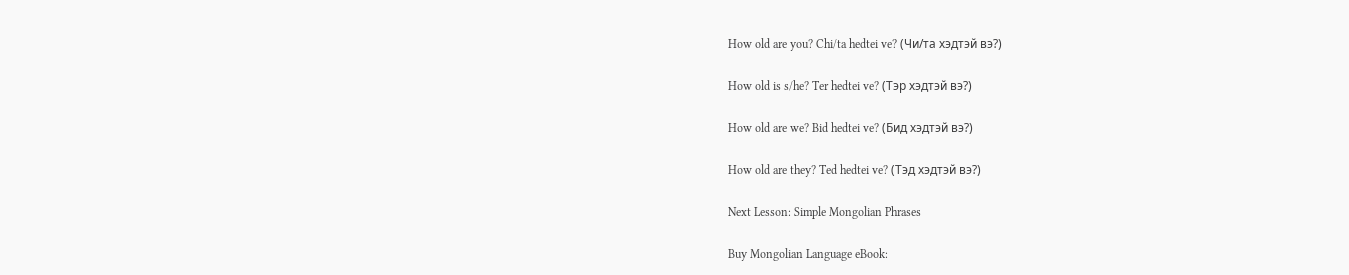How old are you? Chi/ta hedtei ve? (Чи/та хэдтэй вэ?)

How old is s/he? Ter hedtei ve? (Тэр хэдтэй вэ?)

How old are we? Bid hedtei ve? (Бид хэдтэй вэ?)

How old are they? Ted hedtei ve? (Тэд хэдтэй вэ?)

Next Lesson: Simple Mongolian Phrases

Buy Mongolian Language eBook: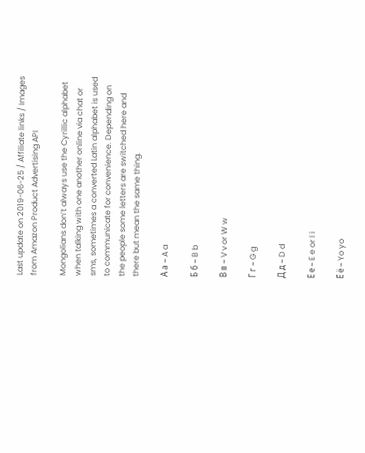Last update on 2019-06-25 / Affiliate links / Images from Amazon Product Advertising API

Mongolians don’t always use the Cyrillic alphabet when talking with one another online via chat or sms, sometimes a converted Latin alphabet is used to communicate for convenience. Depending on the people some letters are switched here and there but mean the same thing.

А а – A a

Б б – B b

В в – V v or W w

Г г – G g

Д д – D d

Е е – E e or I i

Ё ё – Yo yo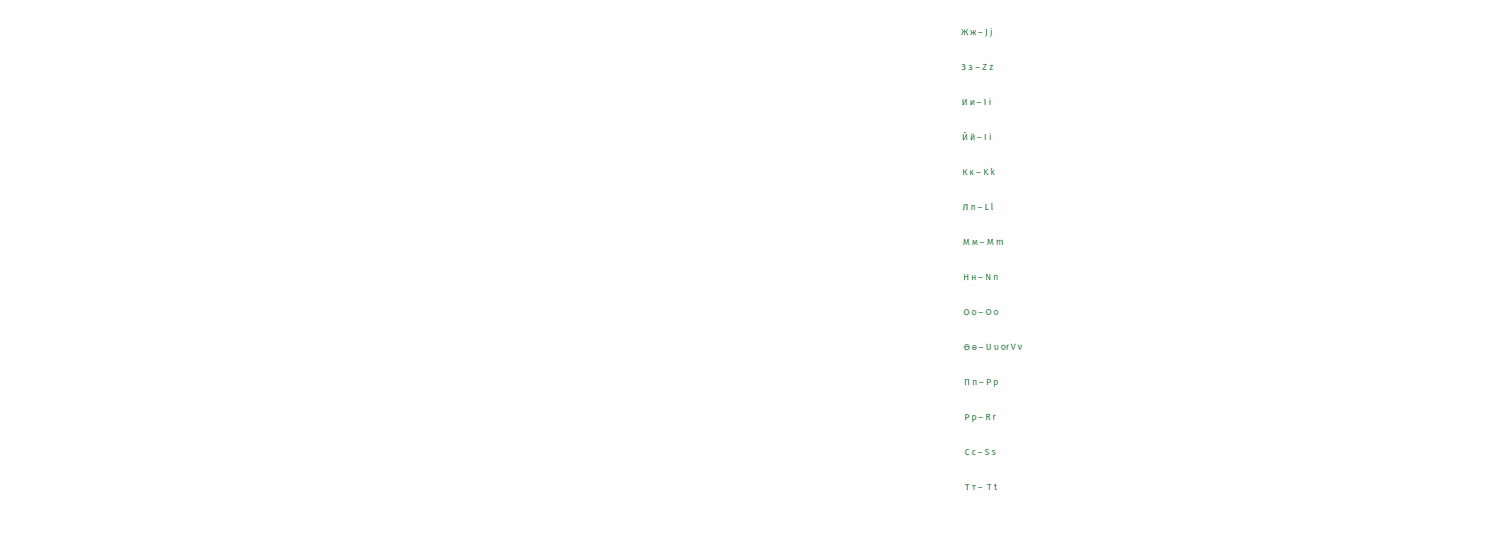Ж ж – J j

З з – Z z

И и – I i

Й й – I i

К к – K k

Л л – L l

М м – M m

Н н – N n

О о – O o

Ө ө – U u or V v

П п – P p

Р р – R r

С с – S s

Т т –  T t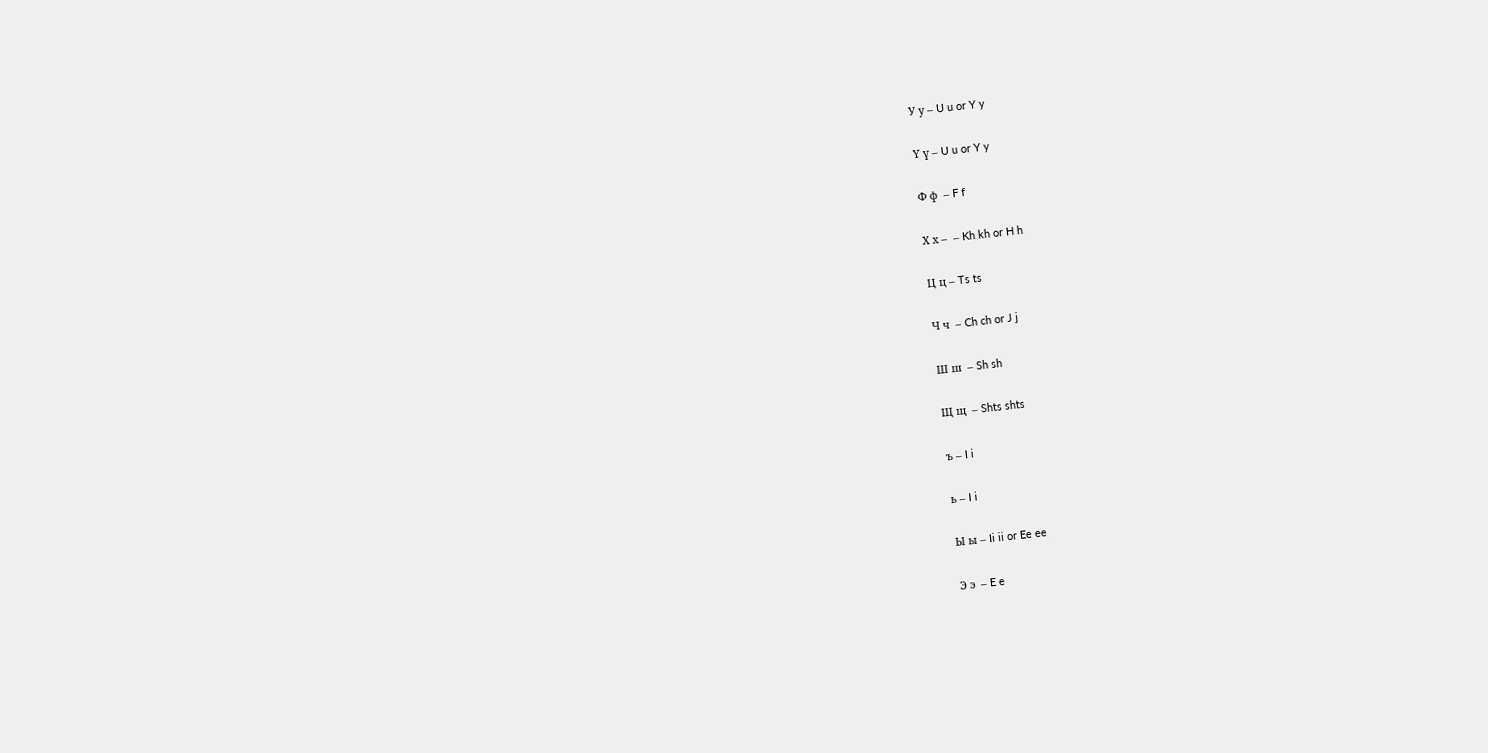У у – U u or Y y

Ү ү – U u or Y y

Ф ф  – F f

Х х –  – Kh kh or H h

Ц ц – Ts ts

Ч ч  – Ch ch or J j

Ш ш  – Sh sh

Щ щ  – Shts shts

ъ – I i

ь – I i

Ы ы – Ii ii or Ee ee

Э э  – E e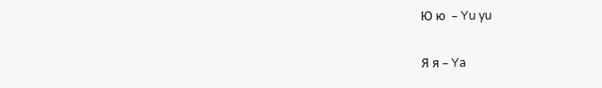Ю ю  – Yu yu

Я я – Ya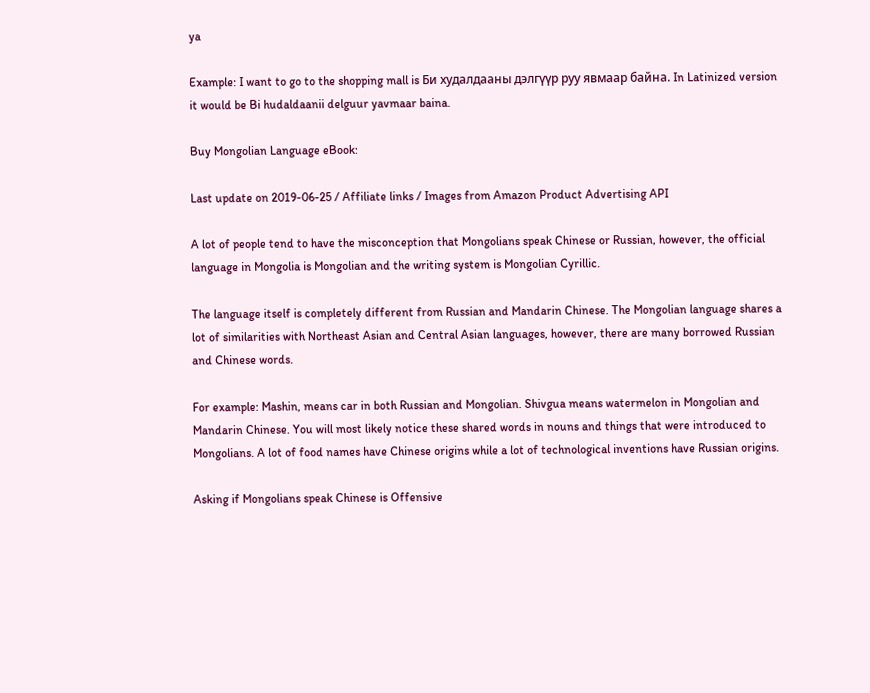ya

Example: I want to go to the shopping mall is Би худалдааны дэлгүүр руу явмаар байна. In Latinized version it would be Bi hudaldaanii delguur yavmaar baina.

Buy Mongolian Language eBook:

Last update on 2019-06-25 / Affiliate links / Images from Amazon Product Advertising API

A lot of people tend to have the misconception that Mongolians speak Chinese or Russian, however, the official language in Mongolia is Mongolian and the writing system is Mongolian Cyrillic.

The language itself is completely different from Russian and Mandarin Chinese. The Mongolian language shares a lot of similarities with Northeast Asian and Central Asian languages, however, there are many borrowed Russian and Chinese words.

For example: Mashin, means car in both Russian and Mongolian. Shivgua means watermelon in Mongolian and Mandarin Chinese. You will most likely notice these shared words in nouns and things that were introduced to Mongolians. A lot of food names have Chinese origins while a lot of technological inventions have Russian origins.

Asking if Mongolians speak Chinese is Offensive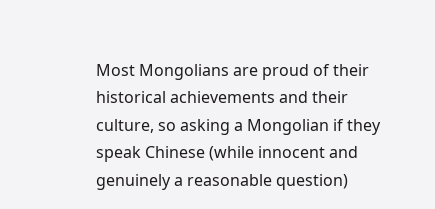Most Mongolians are proud of their historical achievements and their culture, so asking a Mongolian if they speak Chinese (while innocent and genuinely a reasonable question)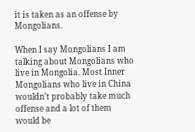it is taken as an offense by Mongolians.

When I say Mongolians I am talking about Mongolians who live in Mongolia. Most Inner Mongolians who live in China wouldn’t probably take much offense and a lot of them would be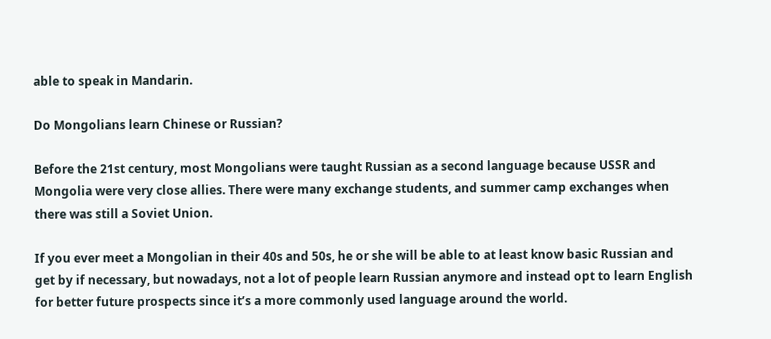able to speak in Mandarin.

Do Mongolians learn Chinese or Russian?

Before the 21st century, most Mongolians were taught Russian as a second language because USSR and Mongolia were very close allies. There were many exchange students, and summer camp exchanges when there was still a Soviet Union.

If you ever meet a Mongolian in their 40s and 50s, he or she will be able to at least know basic Russian and get by if necessary, but nowadays, not a lot of people learn Russian anymore and instead opt to learn English for better future prospects since it’s a more commonly used language around the world.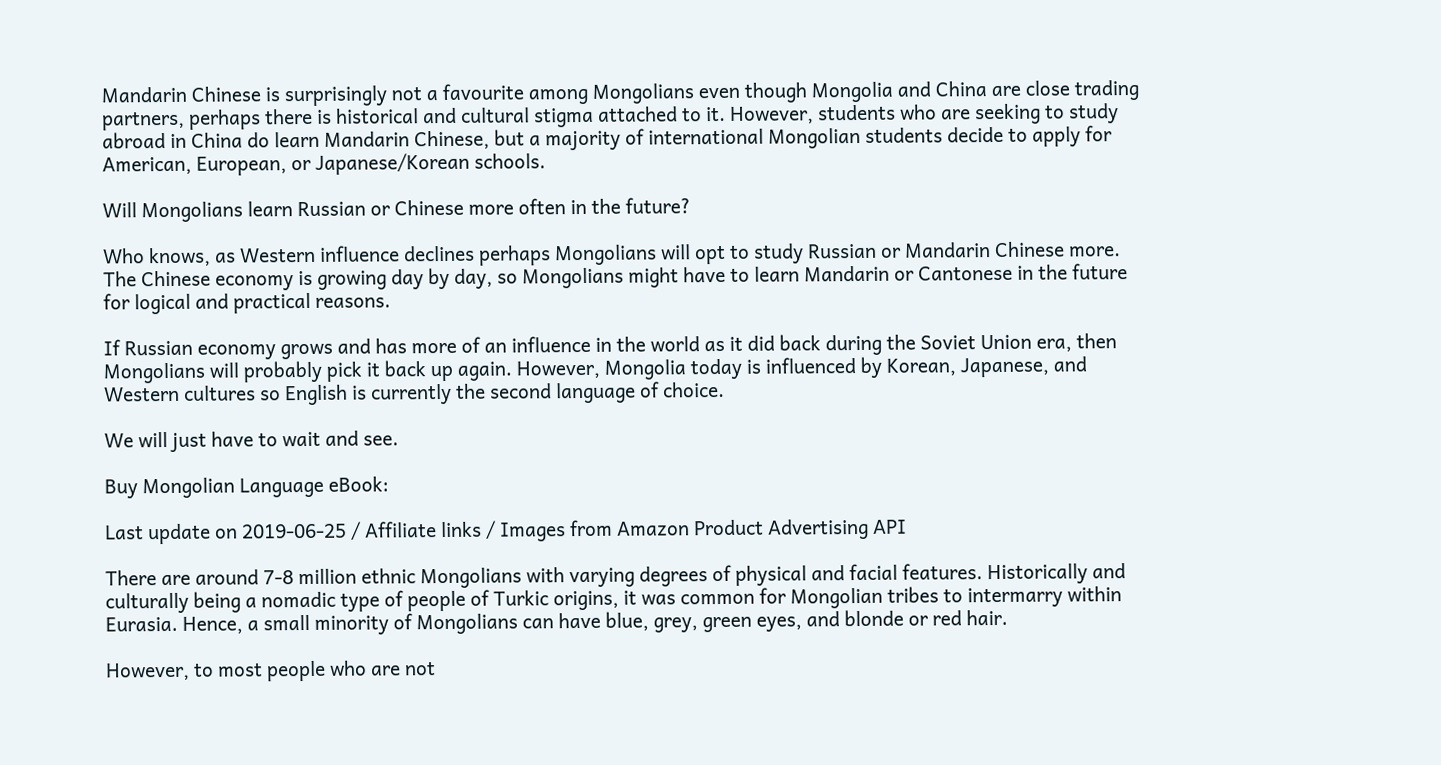Mandarin Chinese is surprisingly not a favourite among Mongolians even though Mongolia and China are close trading partners, perhaps there is historical and cultural stigma attached to it. However, students who are seeking to study abroad in China do learn Mandarin Chinese, but a majority of international Mongolian students decide to apply for American, European, or Japanese/Korean schools.

Will Mongolians learn Russian or Chinese more often in the future?

Who knows, as Western influence declines perhaps Mongolians will opt to study Russian or Mandarin Chinese more. The Chinese economy is growing day by day, so Mongolians might have to learn Mandarin or Cantonese in the future for logical and practical reasons.

If Russian economy grows and has more of an influence in the world as it did back during the Soviet Union era, then Mongolians will probably pick it back up again. However, Mongolia today is influenced by Korean, Japanese, and Western cultures so English is currently the second language of choice.

We will just have to wait and see.

Buy Mongolian Language eBook:

Last update on 2019-06-25 / Affiliate links / Images from Amazon Product Advertising API

There are around 7-8 million ethnic Mongolians with varying degrees of physical and facial features. Historically and culturally being a nomadic type of people of Turkic origins, it was common for Mongolian tribes to intermarry within Eurasia. Hence, a small minority of Mongolians can have blue, grey, green eyes, and blonde or red hair.

However, to most people who are not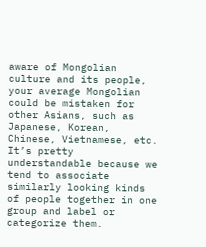aware of Mongolian culture and its people, your average Mongolian could be mistaken for other Asians, such as Japanese, Korean, Chinese, Vietnamese, etc. It’s pretty understandable because we tend to associate similarly looking kinds of people together in one group and label or categorize them.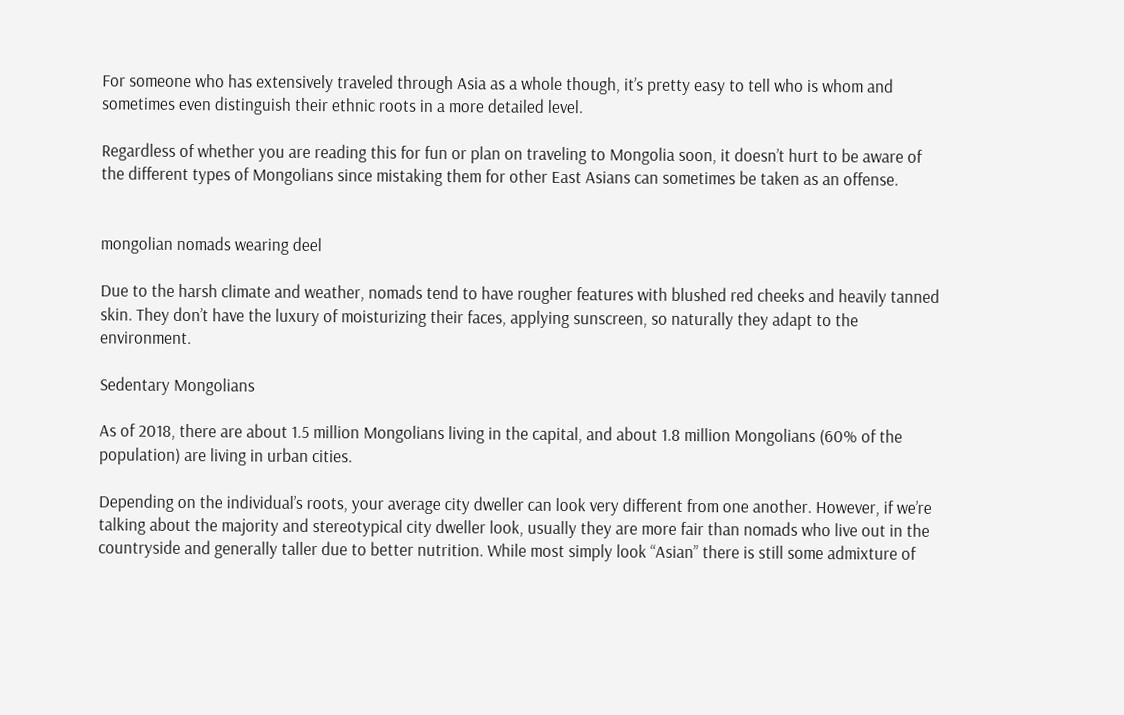For someone who has extensively traveled through Asia as a whole though, it’s pretty easy to tell who is whom and sometimes even distinguish their ethnic roots in a more detailed level.

Regardless of whether you are reading this for fun or plan on traveling to Mongolia soon, it doesn’t hurt to be aware of the different types of Mongolians since mistaking them for other East Asians can sometimes be taken as an offense.


mongolian nomads wearing deel

Due to the harsh climate and weather, nomads tend to have rougher features with blushed red cheeks and heavily tanned skin. They don’t have the luxury of moisturizing their faces, applying sunscreen, so naturally they adapt to the environment.

Sedentary Mongolians

As of 2018, there are about 1.5 million Mongolians living in the capital, and about 1.8 million Mongolians (60% of the population) are living in urban cities.

Depending on the individual’s roots, your average city dweller can look very different from one another. However, if we’re talking about the majority and stereotypical city dweller look, usually they are more fair than nomads who live out in the countryside and generally taller due to better nutrition. While most simply look “Asian” there is still some admixture of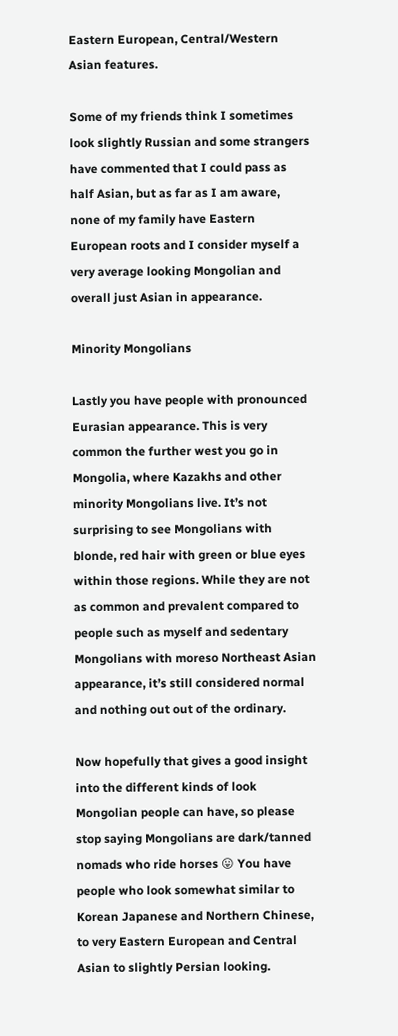Eastern European, Central/Western Asian features.

Some of my friends think I sometimes look slightly Russian and some strangers have commented that I could pass as half Asian, but as far as I am aware, none of my family have Eastern European roots and I consider myself a very average looking Mongolian and overall just Asian in appearance.

Minority Mongolians

Lastly you have people with pronounced Eurasian appearance. This is very common the further west you go in Mongolia, where Kazakhs and other minority Mongolians live. It’s not surprising to see Mongolians with blonde, red hair with green or blue eyes within those regions. While they are not as common and prevalent compared to people such as myself and sedentary Mongolians with moreso Northeast Asian appearance, it’s still considered normal and nothing out out of the ordinary.

Now hopefully that gives a good insight into the different kinds of look Mongolian people can have, so please stop saying Mongolians are dark/tanned nomads who ride horses 😛 You have people who look somewhat similar to Korean Japanese and Northern Chinese, to very Eastern European and Central Asian to slightly Persian looking.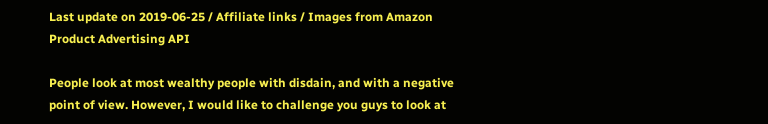Last update on 2019-06-25 / Affiliate links / Images from Amazon Product Advertising API

People look at most wealthy people with disdain, and with a negative point of view. However, I would like to challenge you guys to look at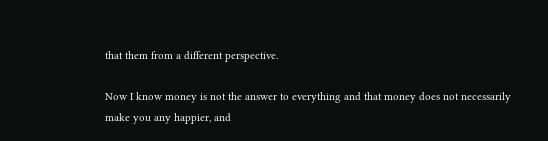that them from a different perspective.

Now I know money is not the answer to everything and that money does not necessarily make you any happier, and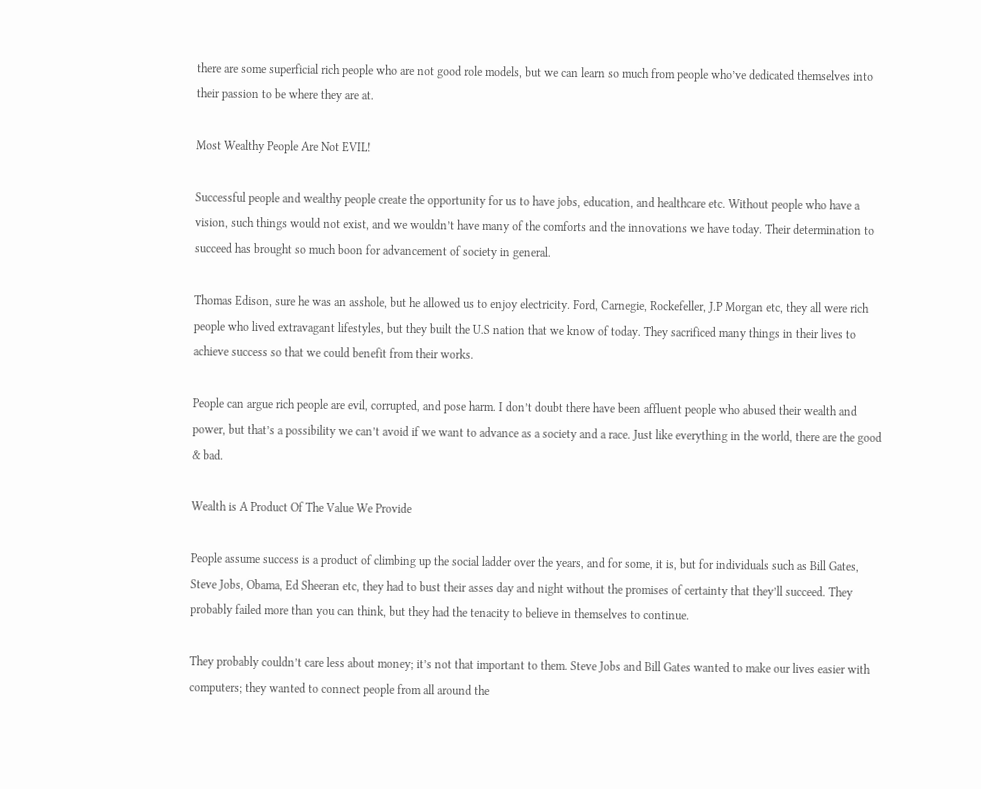there are some superficial rich people who are not good role models, but we can learn so much from people who’ve dedicated themselves into their passion to be where they are at.

Most Wealthy People Are Not EVIL!

Successful people and wealthy people create the opportunity for us to have jobs, education, and healthcare etc. Without people who have a vision, such things would not exist, and we wouldn’t have many of the comforts and the innovations we have today. Their determination to succeed has brought so much boon for advancement of society in general.

Thomas Edison, sure he was an asshole, but he allowed us to enjoy electricity. Ford, Carnegie, Rockefeller, J.P Morgan etc, they all were rich people who lived extravagant lifestyles, but they built the U.S nation that we know of today. They sacrificed many things in their lives to achieve success so that we could benefit from their works.

People can argue rich people are evil, corrupted, and pose harm. I don’t doubt there have been affluent people who abused their wealth and power, but that’s a possibility we can’t avoid if we want to advance as a society and a race. Just like everything in the world, there are the good & bad.

Wealth is A Product Of The Value We Provide

People assume success is a product of climbing up the social ladder over the years, and for some, it is, but for individuals such as Bill Gates, Steve Jobs, Obama, Ed Sheeran etc, they had to bust their asses day and night without the promises of certainty that they’ll succeed. They probably failed more than you can think, but they had the tenacity to believe in themselves to continue.

They probably couldn’t care less about money; it’s not that important to them. Steve Jobs and Bill Gates wanted to make our lives easier with computers; they wanted to connect people from all around the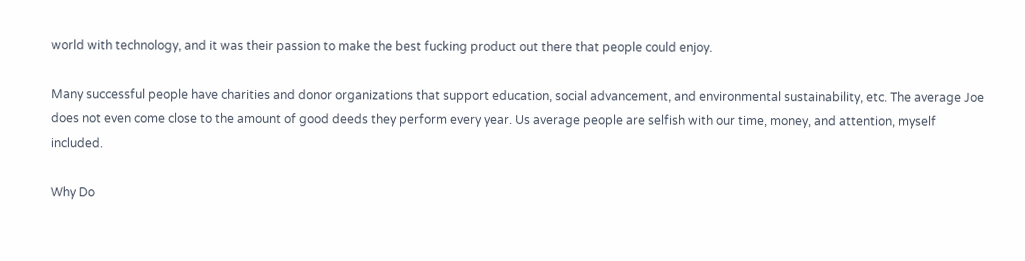world with technology, and it was their passion to make the best fucking product out there that people could enjoy.

Many successful people have charities and donor organizations that support education, social advancement, and environmental sustainability, etc. The average Joe does not even come close to the amount of good deeds they perform every year. Us average people are selfish with our time, money, and attention, myself included.

Why Do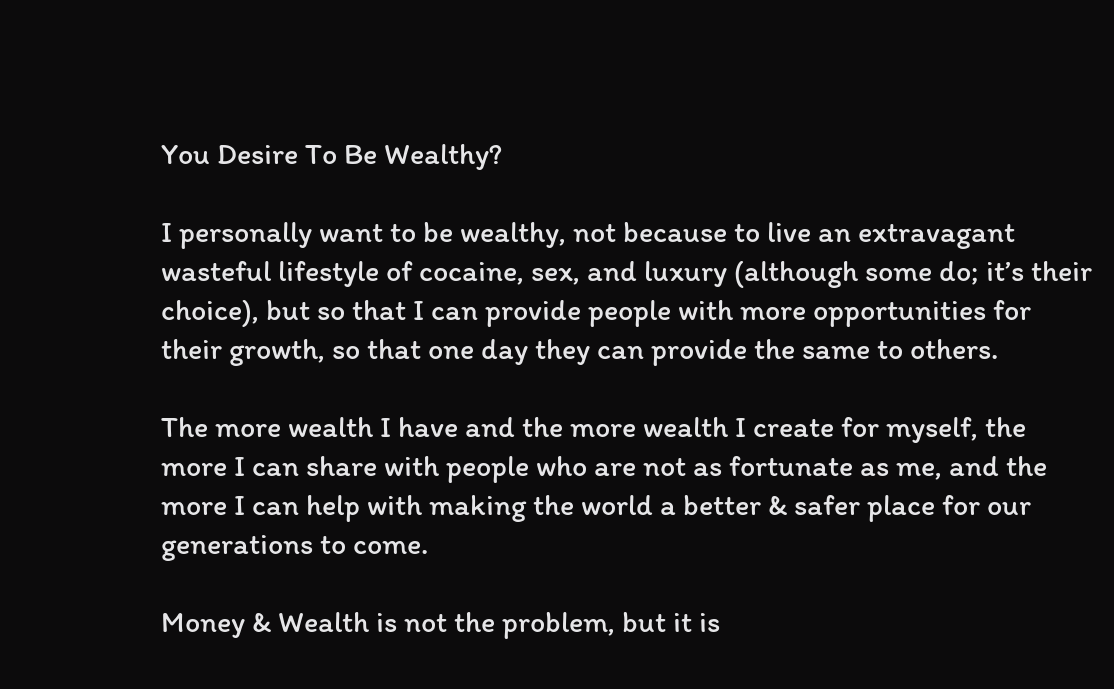You Desire To Be Wealthy?

I personally want to be wealthy, not because to live an extravagant wasteful lifestyle of cocaine, sex, and luxury (although some do; it’s their choice), but so that I can provide people with more opportunities for their growth, so that one day they can provide the same to others.

The more wealth I have and the more wealth I create for myself, the more I can share with people who are not as fortunate as me, and the more I can help with making the world a better & safer place for our generations to come.

Money & Wealth is not the problem, but it is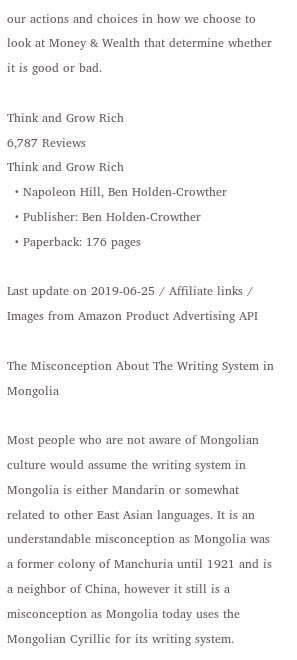our actions and choices in how we choose to look at Money & Wealth that determine whether it is good or bad.

Think and Grow Rich
6,787 Reviews
Think and Grow Rich
  • Napoleon Hill, Ben Holden-Crowther
  • Publisher: Ben Holden-Crowther
  • Paperback: 176 pages

Last update on 2019-06-25 / Affiliate links / Images from Amazon Product Advertising API

The Misconception About The Writing System in Mongolia

Most people who are not aware of Mongolian culture would assume the writing system in Mongolia is either Mandarin or somewhat related to other East Asian languages. It is an understandable misconception as Mongolia was a former colony of Manchuria until 1921 and is a neighbor of China, however it still is a misconception as Mongolia today uses the Mongolian Cyrillic for its writing system.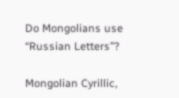Do Mongolians use “Russian Letters”?

Mongolian Cyrillic,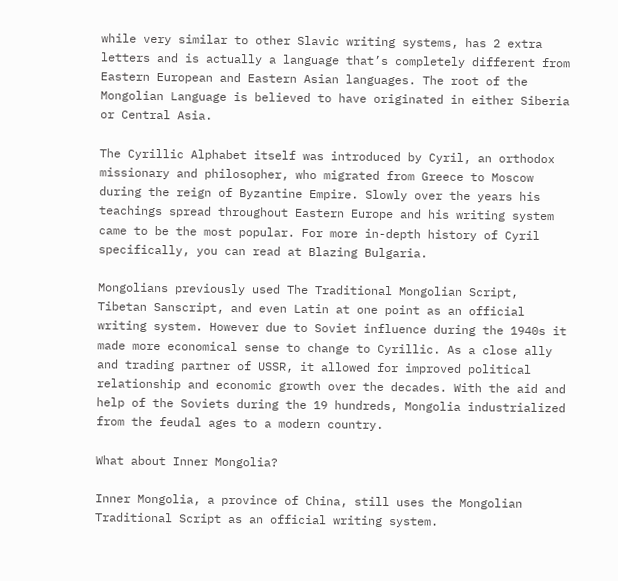while very similar to other Slavic writing systems, has 2 extra letters and is actually a language that’s completely different from Eastern European and Eastern Asian languages. The root of the Mongolian Language is believed to have originated in either Siberia or Central Asia.

The Cyrillic Alphabet itself was introduced by Cyril, an orthodox missionary and philosopher, who migrated from Greece to Moscow during the reign of Byzantine Empire. Slowly over the years his teachings spread throughout Eastern Europe and his writing system came to be the most popular. For more in-depth history of Cyril specifically, you can read at Blazing Bulgaria.

Mongolians previously used The Traditional Mongolian Script, Tibetan Sanscript, and even Latin at one point as an official writing system. However due to Soviet influence during the 1940s it made more economical sense to change to Cyrillic. As a close ally and trading partner of USSR, it allowed for improved political relationship and economic growth over the decades. With the aid and help of the Soviets during the 19 hundreds, Mongolia industrialized from the feudal ages to a modern country.

What about Inner Mongolia?

Inner Mongolia, a province of China, still uses the Mongolian Traditional Script as an official writing system.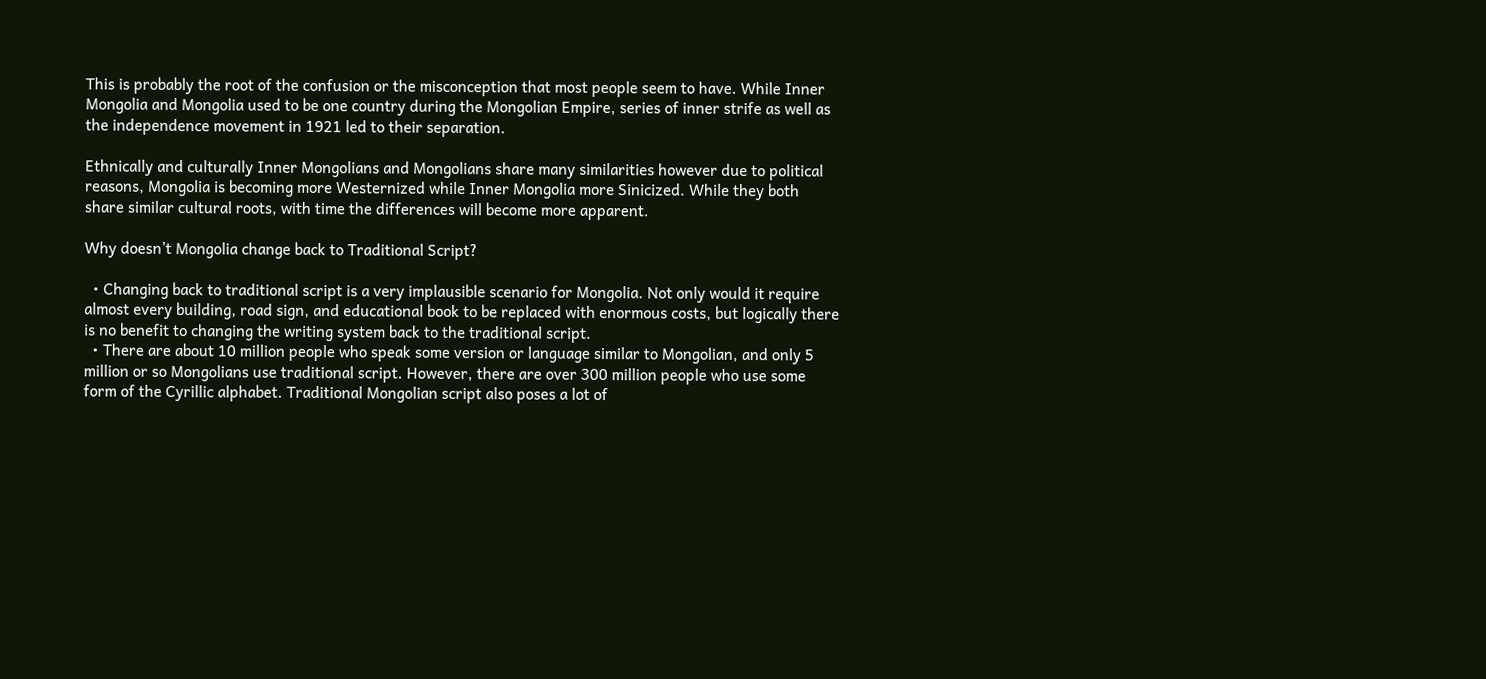This is probably the root of the confusion or the misconception that most people seem to have. While Inner Mongolia and Mongolia used to be one country during the Mongolian Empire, series of inner strife as well as the independence movement in 1921 led to their separation.

Ethnically and culturally Inner Mongolians and Mongolians share many similarities however due to political reasons, Mongolia is becoming more Westernized while Inner Mongolia more Sinicized. While they both share similar cultural roots, with time the differences will become more apparent.

Why doesn’t Mongolia change back to Traditional Script?

  • Changing back to traditional script is a very implausible scenario for Mongolia. Not only would it require almost every building, road sign, and educational book to be replaced with enormous costs, but logically there is no benefit to changing the writing system back to the traditional script.
  • There are about 10 million people who speak some version or language similar to Mongolian, and only 5 million or so Mongolians use traditional script. However, there are over 300 million people who use some form of the Cyrillic alphabet. Traditional Mongolian script also poses a lot of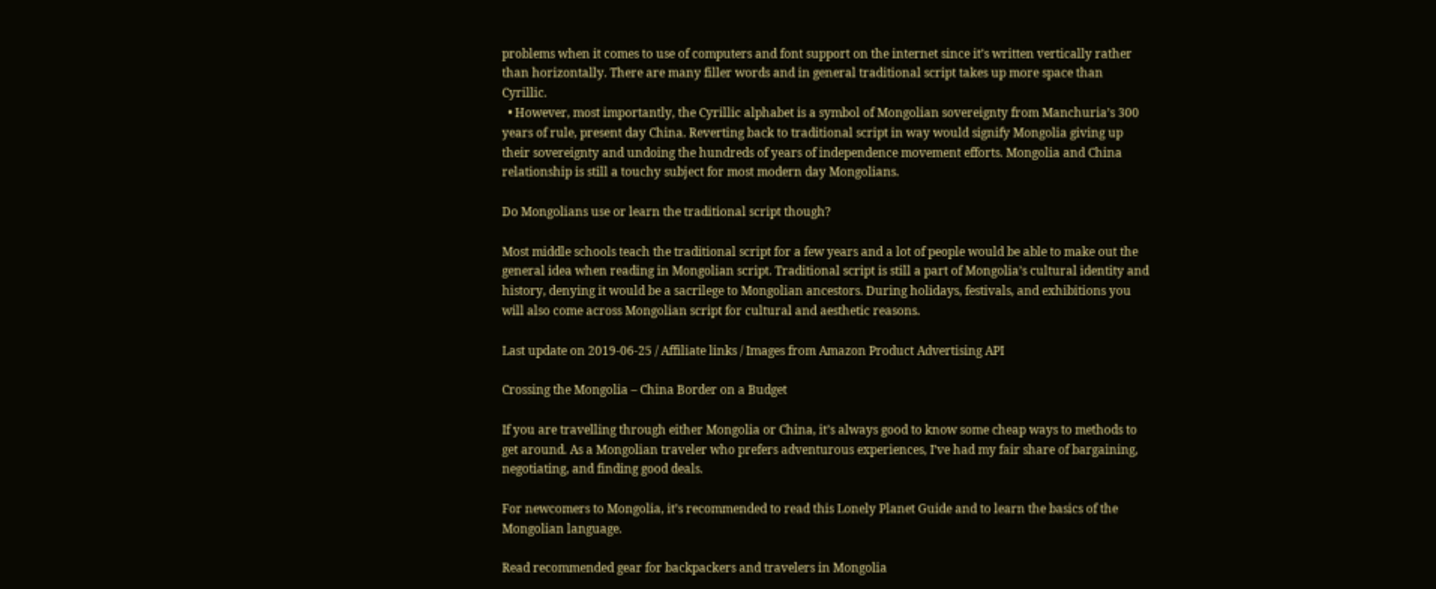problems when it comes to use of computers and font support on the internet since it’s written vertically rather than horizontally. There are many filler words and in general traditional script takes up more space than Cyrillic.
  • However, most importantly, the Cyrillic alphabet is a symbol of Mongolian sovereignty from Manchuria’s 300 years of rule, present day China. Reverting back to traditional script in way would signify Mongolia giving up their sovereignty and undoing the hundreds of years of independence movement efforts. Mongolia and China relationship is still a touchy subject for most modern day Mongolians.

Do Mongolians use or learn the traditional script though?

Most middle schools teach the traditional script for a few years and a lot of people would be able to make out the general idea when reading in Mongolian script. Traditional script is still a part of Mongolia’s cultural identity and history, denying it would be a sacrilege to Mongolian ancestors. During holidays, festivals, and exhibitions you will also come across Mongolian script for cultural and aesthetic reasons.

Last update on 2019-06-25 / Affiliate links / Images from Amazon Product Advertising API

Crossing the Mongolia – China Border on a Budget

If you are travelling through either Mongolia or China, it’s always good to know some cheap ways to methods to get around. As a Mongolian traveler who prefers adventurous experiences, I’ve had my fair share of bargaining, negotiating, and finding good deals.

For newcomers to Mongolia, it’s recommended to read this Lonely Planet Guide and to learn the basics of the Mongolian language.

Read recommended gear for backpackers and travelers in Mongolia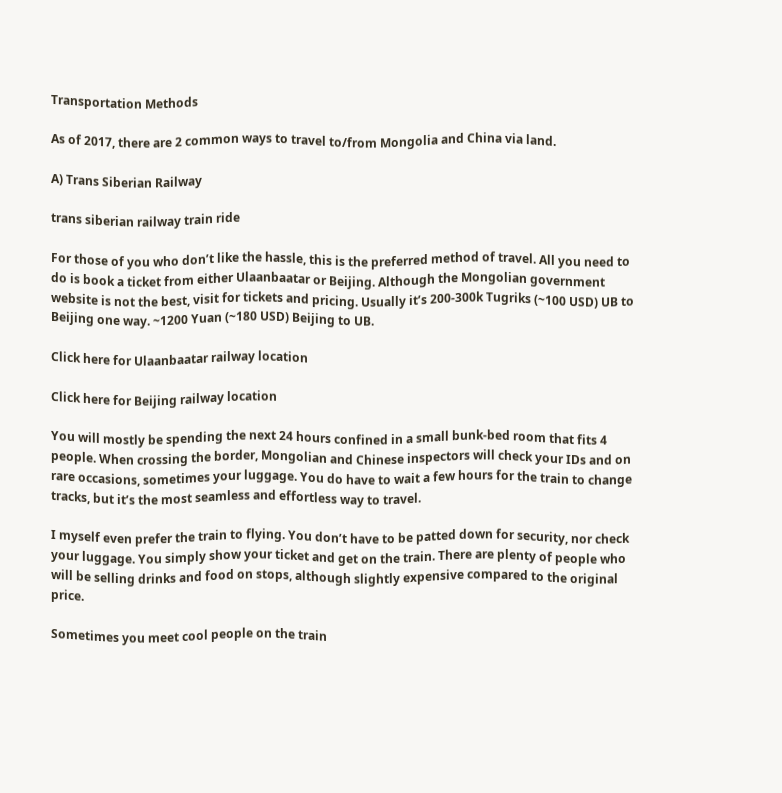Transportation Methods

As of 2017, there are 2 common ways to travel to/from Mongolia and China via land.

A) Trans Siberian Railway

trans siberian railway train ride

For those of you who don’t like the hassle, this is the preferred method of travel. All you need to do is book a ticket from either Ulaanbaatar or Beijing. Although the Mongolian government website is not the best, visit for tickets and pricing. Usually it’s 200-300k Tugriks (~100 USD) UB to Beijing one way. ~1200 Yuan (~180 USD) Beijing to UB.

Click here for Ulaanbaatar railway location

Click here for Beijing railway location

You will mostly be spending the next 24 hours confined in a small bunk-bed room that fits 4 people. When crossing the border, Mongolian and Chinese inspectors will check your IDs and on rare occasions, sometimes your luggage. You do have to wait a few hours for the train to change tracks, but it’s the most seamless and effortless way to travel.

I myself even prefer the train to flying. You don’t have to be patted down for security, nor check your luggage. You simply show your ticket and get on the train. There are plenty of people who will be selling drinks and food on stops, although slightly expensive compared to the original price.

Sometimes you meet cool people on the train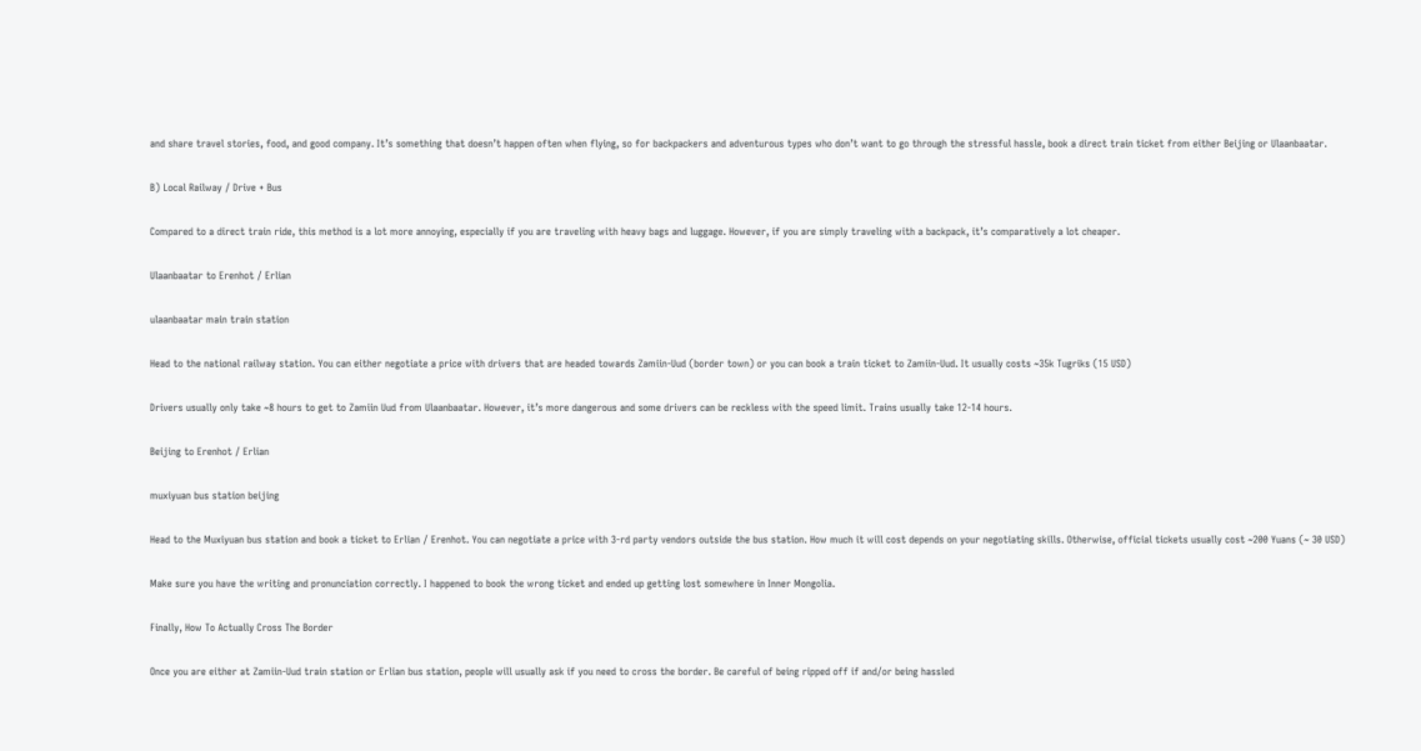and share travel stories, food, and good company. It’s something that doesn’t happen often when flying, so for backpackers and adventurous types who don’t want to go through the stressful hassle, book a direct train ticket from either Beijing or Ulaanbaatar.

B) Local Railway / Drive + Bus

Compared to a direct train ride, this method is a lot more annoying, especially if you are traveling with heavy bags and luggage. However, if you are simply traveling with a backpack, it’s comparatively a lot cheaper.

Ulaanbaatar to Erenhot / Erlian

ulaanbaatar main train station

Head to the national railway station. You can either negotiate a price with drivers that are headed towards Zamiin-Uud (border town) or you can book a train ticket to Zamiin-Uud. It usually costs ~35k Tugriks (15 USD)

Drivers usually only take ~8 hours to get to Zamiin Uud from Ulaanbaatar. However, it’s more dangerous and some drivers can be reckless with the speed limit. Trains usually take 12-14 hours.

Beijing to Erenhot / Erlian

muxiyuan bus station beijing

Head to the Muxiyuan bus station and book a ticket to Erlian / Erenhot. You can negotiate a price with 3-rd party vendors outside the bus station. How much it will cost depends on your negotiating skills. Otherwise, official tickets usually cost ~200 Yuans (~ 30 USD)

Make sure you have the writing and pronunciation correctly. I happened to book the wrong ticket and ended up getting lost somewhere in Inner Mongolia.

Finally, How To Actually Cross The Border

Once you are either at Zamiin-Uud train station or Erlian bus station, people will usually ask if you need to cross the border. Be careful of being ripped off if and/or being hassled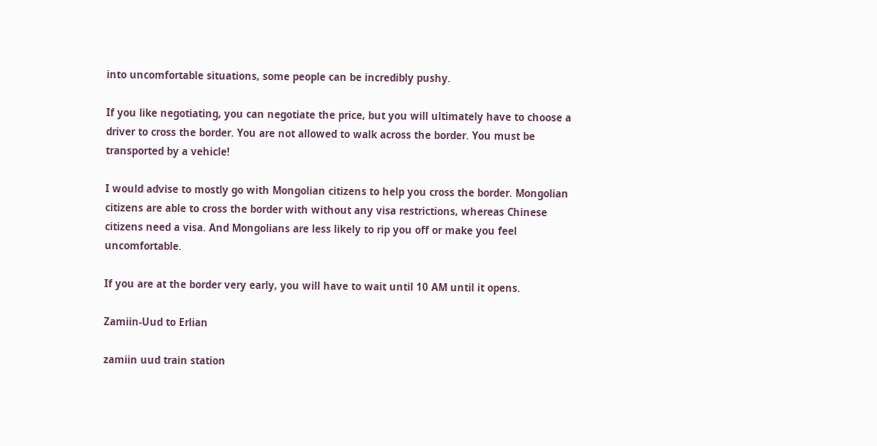into uncomfortable situations, some people can be incredibly pushy.

If you like negotiating, you can negotiate the price, but you will ultimately have to choose a driver to cross the border. You are not allowed to walk across the border. You must be transported by a vehicle!

I would advise to mostly go with Mongolian citizens to help you cross the border. Mongolian citizens are able to cross the border with without any visa restrictions, whereas Chinese citizens need a visa. And Mongolians are less likely to rip you off or make you feel uncomfortable.

If you are at the border very early, you will have to wait until 10 AM until it opens.

Zamiin-Uud to Erlian

zamiin uud train station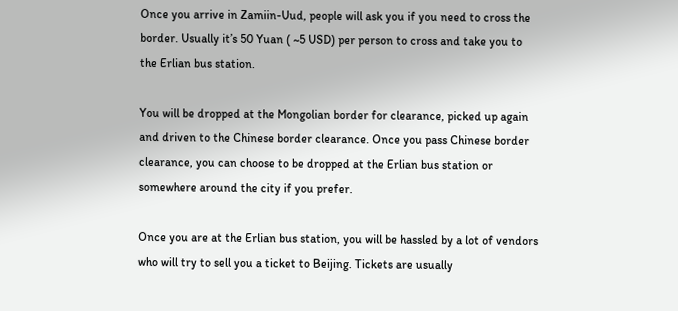Once you arrive in Zamiin-Uud, people will ask you if you need to cross the border. Usually it’s 50 Yuan ( ~5 USD) per person to cross and take you to the Erlian bus station.

You will be dropped at the Mongolian border for clearance, picked up again and driven to the Chinese border clearance. Once you pass Chinese border clearance, you can choose to be dropped at the Erlian bus station or somewhere around the city if you prefer.

Once you are at the Erlian bus station, you will be hassled by a lot of vendors who will try to sell you a ticket to Beijing. Tickets are usually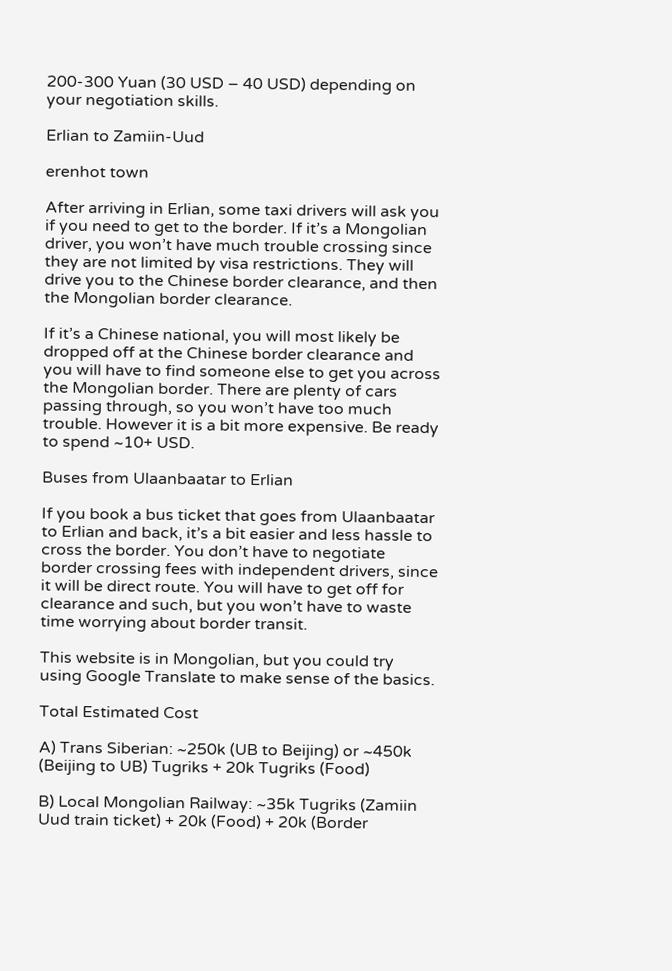200-300 Yuan (30 USD – 40 USD) depending on your negotiation skills.

Erlian to Zamiin-Uud

erenhot town

After arriving in Erlian, some taxi drivers will ask you if you need to get to the border. If it’s a Mongolian driver, you won’t have much trouble crossing since they are not limited by visa restrictions. They will drive you to the Chinese border clearance, and then the Mongolian border clearance.

If it’s a Chinese national, you will most likely be dropped off at the Chinese border clearance and you will have to find someone else to get you across the Mongolian border. There are plenty of cars passing through, so you won’t have too much trouble. However it is a bit more expensive. Be ready to spend ~10+ USD.

Buses from Ulaanbaatar to Erlian

If you book a bus ticket that goes from Ulaanbaatar to Erlian and back, it’s a bit easier and less hassle to cross the border. You don’t have to negotiate border crossing fees with independent drivers, since it will be direct route. You will have to get off for clearance and such, but you won’t have to waste time worrying about border transit.

This website is in Mongolian, but you could try using Google Translate to make sense of the basics.

Total Estimated Cost

A) Trans Siberian: ~250k (UB to Beijing) or ~450k (Beijing to UB) Tugriks + 20k Tugriks (Food)

B) Local Mongolian Railway: ~35k Tugriks (Zamiin Uud train ticket) + 20k (Food) + 20k (Border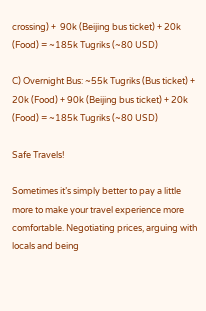crossing) +  90k (Beijing bus ticket) + 20k (Food) = ~185k Tugriks (~80 USD)

C) Overnight Bus: ~55k Tugriks (Bus ticket) + 20k (Food) + 90k (Beijing bus ticket) + 20k (Food) = ~185k Tugriks (~80 USD)

Safe Travels!

Sometimes it’s simply better to pay a little more to make your travel experience more comfortable. Negotiating prices, arguing with locals and being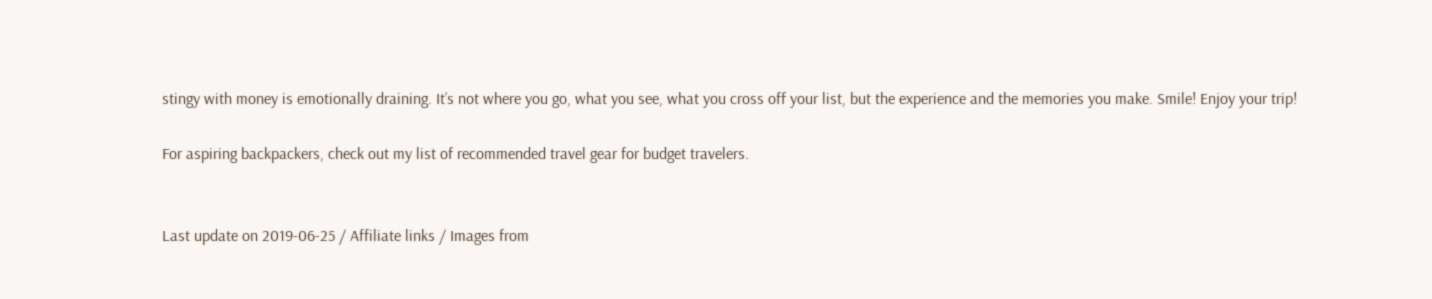stingy with money is emotionally draining. It’s not where you go, what you see, what you cross off your list, but the experience and the memories you make. Smile! Enjoy your trip!

For aspiring backpackers, check out my list of recommended travel gear for budget travelers.


Last update on 2019-06-25 / Affiliate links / Images from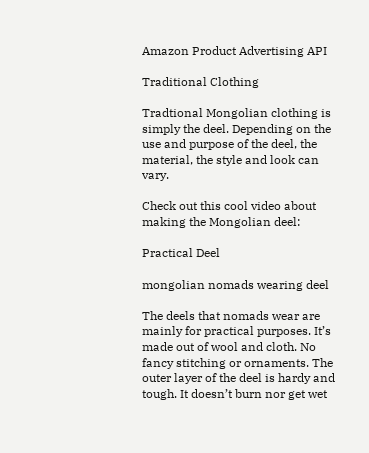Amazon Product Advertising API

Traditional Clothing

Tradtional Mongolian clothing is simply the deel. Depending on the use and purpose of the deel, the material, the style and look can vary.

Check out this cool video about making the Mongolian deel:

Practical Deel

mongolian nomads wearing deel

The deels that nomads wear are mainly for practical purposes. It’s made out of wool and cloth. No fancy stitching or ornaments. The outer layer of the deel is hardy and tough. It doesn’t burn nor get wet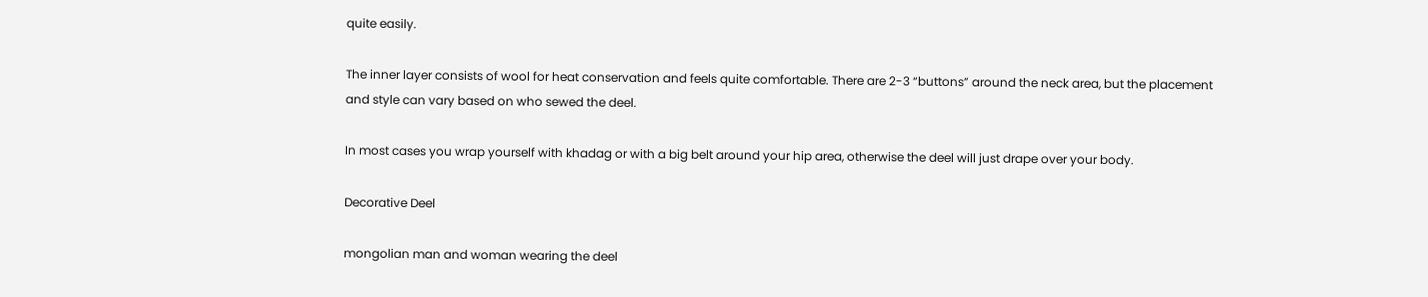quite easily.

The inner layer consists of wool for heat conservation and feels quite comfortable. There are 2-3 “buttons” around the neck area, but the placement and style can vary based on who sewed the deel.

In most cases you wrap yourself with khadag or with a big belt around your hip area, otherwise the deel will just drape over your body.

Decorative Deel

mongolian man and woman wearing the deel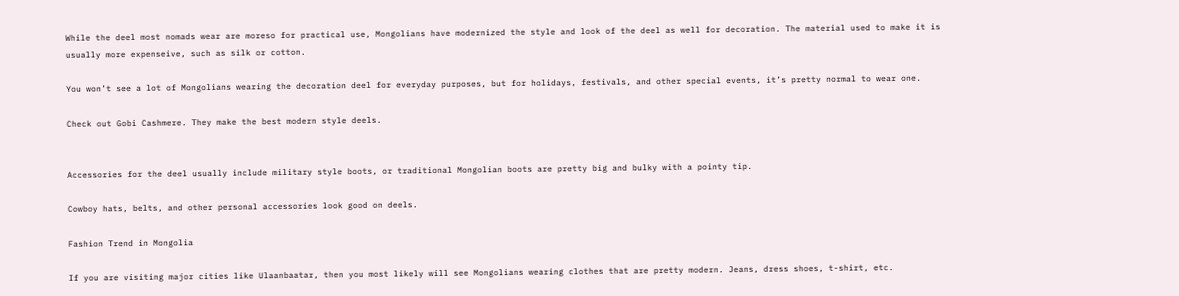While the deel most nomads wear are moreso for practical use, Mongolians have modernized the style and look of the deel as well for decoration. The material used to make it is usually more expenseive, such as silk or cotton.

You won’t see a lot of Mongolians wearing the decoration deel for everyday purposes, but for holidays, festivals, and other special events, it’s pretty normal to wear one.

Check out Gobi Cashmere. They make the best modern style deels.


Accessories for the deel usually include military style boots, or traditional Mongolian boots are pretty big and bulky with a pointy tip.

Cowboy hats, belts, and other personal accessories look good on deels.

Fashion Trend in Mongolia

If you are visiting major cities like Ulaanbaatar, then you most likely will see Mongolians wearing clothes that are pretty modern. Jeans, dress shoes, t-shirt, etc.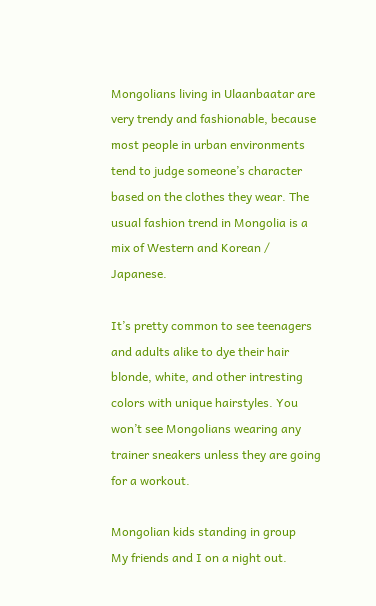Mongolians living in Ulaanbaatar are very trendy and fashionable, because most people in urban environments tend to judge someone’s character based on the clothes they wear. The usual fashion trend in Mongolia is a mix of Western and Korean / Japanese.

It’s pretty common to see teenagers and adults alike to dye their hair blonde, white, and other intresting colors with unique hairstyles. You won’t see Mongolians wearing any trainer sneakers unless they are going for a workout.

Mongolian kids standing in group
My friends and I on a night out.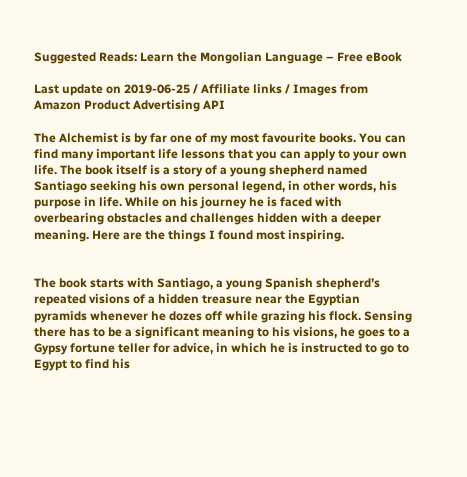Suggested Reads: Learn the Mongolian Language – Free eBook

Last update on 2019-06-25 / Affiliate links / Images from Amazon Product Advertising API

The Alchemist is by far one of my most favourite books. You can find many important life lessons that you can apply to your own life. The book itself is a story of a young shepherd named Santiago seeking his own personal legend, in other words, his purpose in life. While on his journey he is faced with overbearing obstacles and challenges hidden with a deeper meaning. Here are the things I found most inspiring.


The book starts with Santiago, a young Spanish shepherd’s repeated visions of a hidden treasure near the Egyptian pyramids whenever he dozes off while grazing his flock. Sensing there has to be a significant meaning to his visions, he goes to a Gypsy fortune teller for advice, in which he is instructed to go to Egypt to find his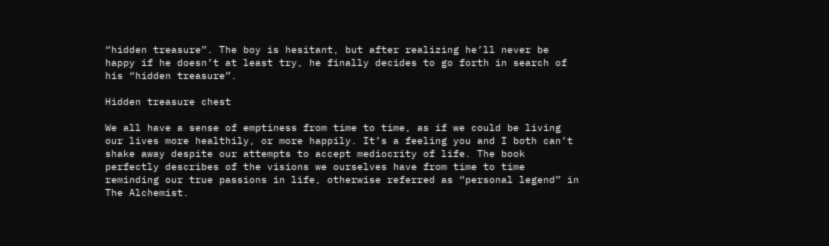“hidden treasure”. The boy is hesitant, but after realizing he’ll never be happy if he doesn’t at least try, he finally decides to go forth in search of his “hidden treasure”.

Hidden treasure chest

We all have a sense of emptiness from time to time, as if we could be living our lives more healthily, or more happily. It’s a feeling you and I both can’t shake away despite our attempts to accept mediocrity of life. The book perfectly describes of the visions we ourselves have from time to time reminding our true passions in life, otherwise referred as “personal legend” in The Alchemist.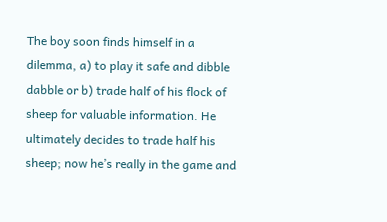The boy soon finds himself in a dilemma, a) to play it safe and dibble dabble or b) trade half of his flock of sheep for valuable information. He ultimately decides to trade half his sheep; now he’s really in the game and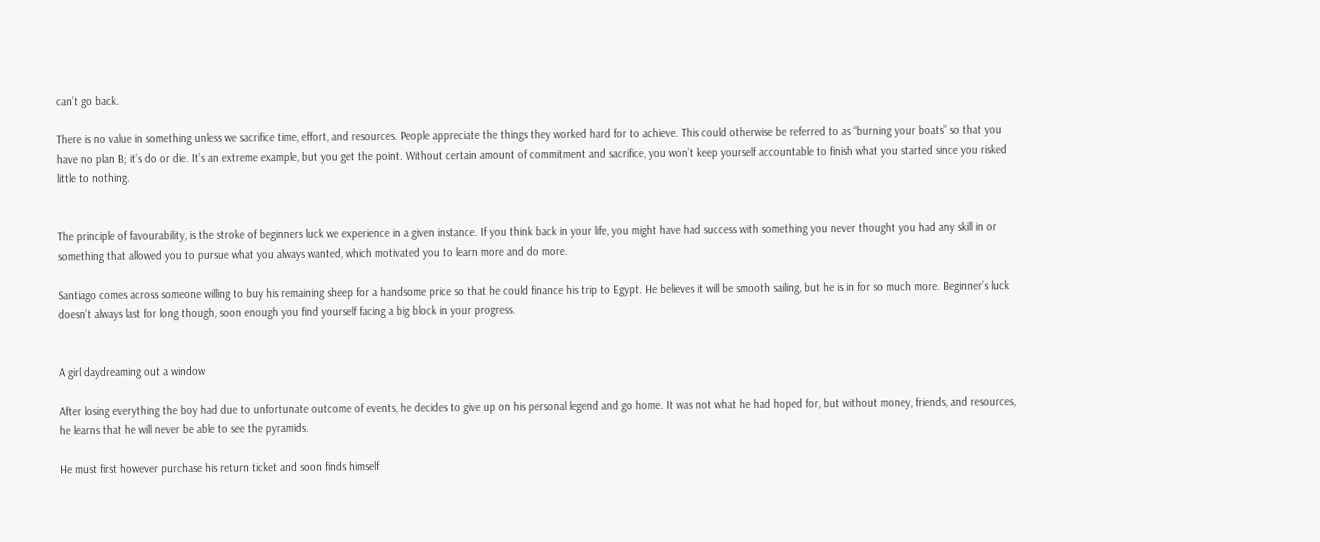can’t go back.

There is no value in something unless we sacrifice time, effort, and resources. People appreciate the things they worked hard for to achieve. This could otherwise be referred to as “burning your boats” so that you have no plan B; it’s do or die. It’s an extreme example, but you get the point. Without certain amount of commitment and sacrifice, you won’t keep yourself accountable to finish what you started since you risked little to nothing.


The principle of favourability, is the stroke of beginners luck we experience in a given instance. If you think back in your life, you might have had success with something you never thought you had any skill in or something that allowed you to pursue what you always wanted, which motivated you to learn more and do more.

Santiago comes across someone willing to buy his remaining sheep for a handsome price so that he could finance his trip to Egypt. He believes it will be smooth sailing, but he is in for so much more. Beginner’s luck doesn’t always last for long though, soon enough you find yourself facing a big block in your progress.


A girl daydreaming out a window

After losing everything the boy had due to unfortunate outcome of events, he decides to give up on his personal legend and go home. It was not what he had hoped for, but without money, friends, and resources, he learns that he will never be able to see the pyramids.

He must first however purchase his return ticket and soon finds himself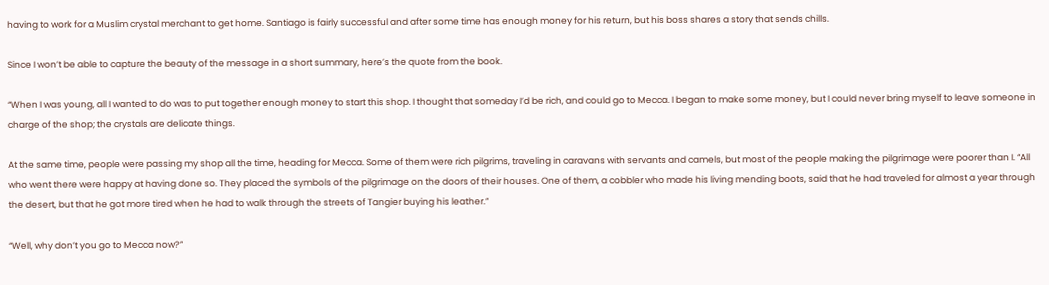having to work for a Muslim crystal merchant to get home. Santiago is fairly successful and after some time has enough money for his return, but his boss shares a story that sends chills.

Since I won’t be able to capture the beauty of the message in a short summary, here’s the quote from the book.

“When I was young, all I wanted to do was to put together enough money to start this shop. I thought that someday I’d be rich, and could go to Mecca. I began to make some money, but I could never bring myself to leave someone in charge of the shop; the crystals are delicate things.

At the same time, people were passing my shop all the time, heading for Mecca. Some of them were rich pilgrims, traveling in caravans with servants and camels, but most of the people making the pilgrimage were poorer than I. “All who went there were happy at having done so. They placed the symbols of the pilgrimage on the doors of their houses. One of them, a cobbler who made his living mending boots, said that he had traveled for almost a year through the desert, but that he got more tired when he had to walk through the streets of Tangier buying his leather.”

“Well, why don’t you go to Mecca now?”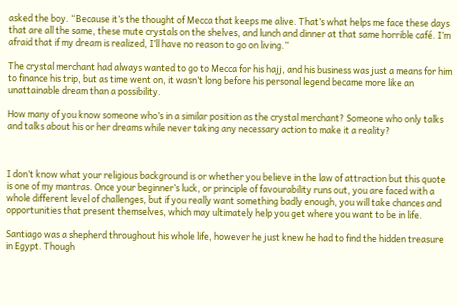asked the boy. “Because it’s the thought of Mecca that keeps me alive. That’s what helps me face these days that are all the same, these mute crystals on the shelves, and lunch and dinner at that same horrible café. I’m afraid that if my dream is realized, I’ll have no reason to go on living.”

The crystal merchant had always wanted to go to Mecca for his hajj, and his business was just a means for him to finance his trip, but as time went on, it wasn’t long before his personal legend became more like an unattainable dream than a possibility.

How many of you know someone who’s in a similar position as the crystal merchant? Someone who only talks and talks about his or her dreams while never taking any necessary action to make it a reality?



I don’t know what your religious background is or whether you believe in the law of attraction but this quote is one of my mantras. Once your beginner’s luck, or principle of favourability runs out, you are faced with a whole different level of challenges, but if you really want something badly enough, you will take chances and opportunities that present themselves, which may ultimately help you get where you want to be in life.

Santiago was a shepherd throughout his whole life, however he just knew he had to find the hidden treasure in Egypt. Though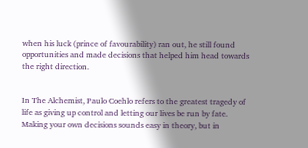when his luck (prince of favourability) ran out, he still found opportunities and made decisions that helped him head towards the right direction.


In The Alchemist, Paulo Coehlo refers to the greatest tragedy of life as giving up control and letting our lives be run by fate. Making your own decisions sounds easy in theory, but in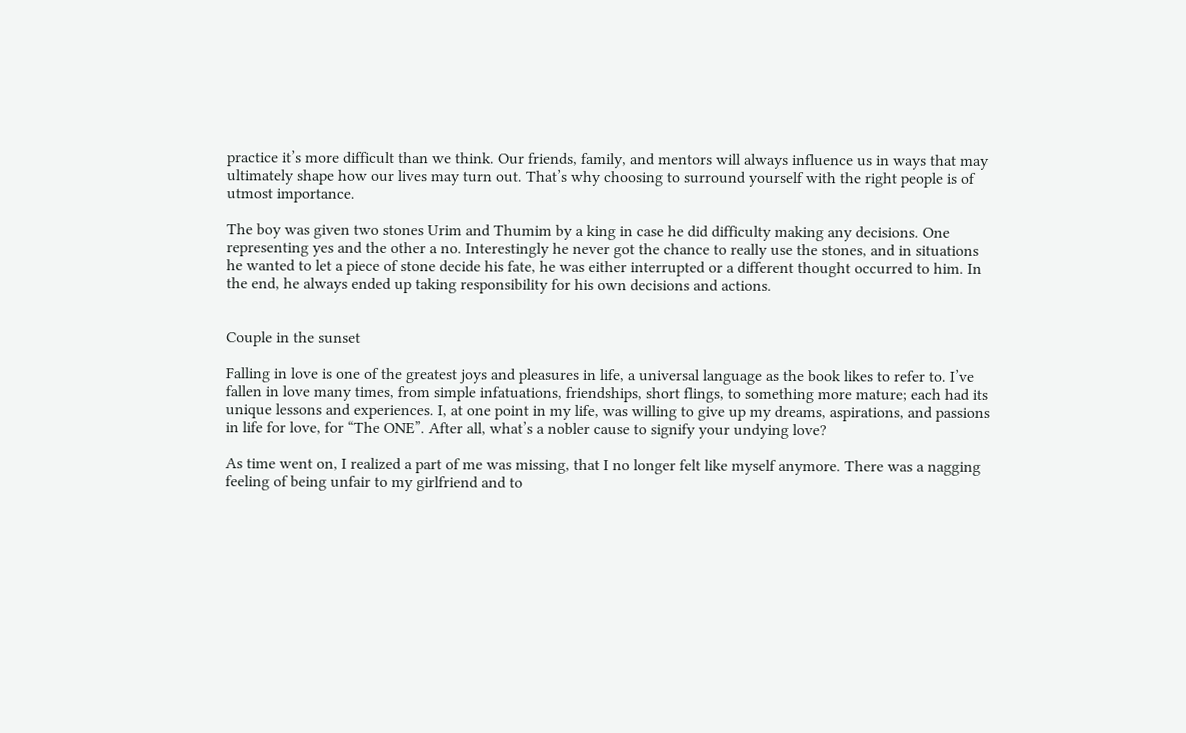practice it’s more difficult than we think. Our friends, family, and mentors will always influence us in ways that may ultimately shape how our lives may turn out. That’s why choosing to surround yourself with the right people is of utmost importance.

The boy was given two stones Urim and Thumim by a king in case he did difficulty making any decisions. One representing yes and the other a no. Interestingly he never got the chance to really use the stones, and in situations he wanted to let a piece of stone decide his fate, he was either interrupted or a different thought occurred to him. In the end, he always ended up taking responsibility for his own decisions and actions.


Couple in the sunset

Falling in love is one of the greatest joys and pleasures in life, a universal language as the book likes to refer to. I’ve fallen in love many times, from simple infatuations, friendships, short flings, to something more mature; each had its unique lessons and experiences. I, at one point in my life, was willing to give up my dreams, aspirations, and passions in life for love, for “The ONE”. After all, what’s a nobler cause to signify your undying love?

As time went on, I realized a part of me was missing, that I no longer felt like myself anymore. There was a nagging feeling of being unfair to my girlfriend and to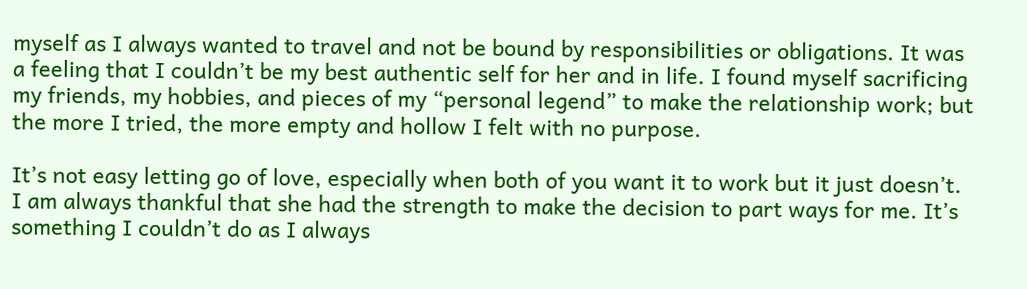myself as I always wanted to travel and not be bound by responsibilities or obligations. It was a feeling that I couldn’t be my best authentic self for her and in life. I found myself sacrificing my friends, my hobbies, and pieces of my “personal legend” to make the relationship work; but the more I tried, the more empty and hollow I felt with no purpose.

It’s not easy letting go of love, especially when both of you want it to work but it just doesn’t. I am always thankful that she had the strength to make the decision to part ways for me. It’s something I couldn’t do as I always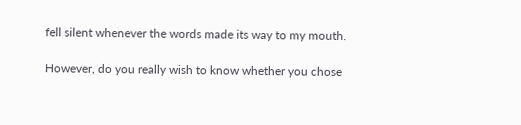fell silent whenever the words made its way to my mouth.

However, do you really wish to know whether you chose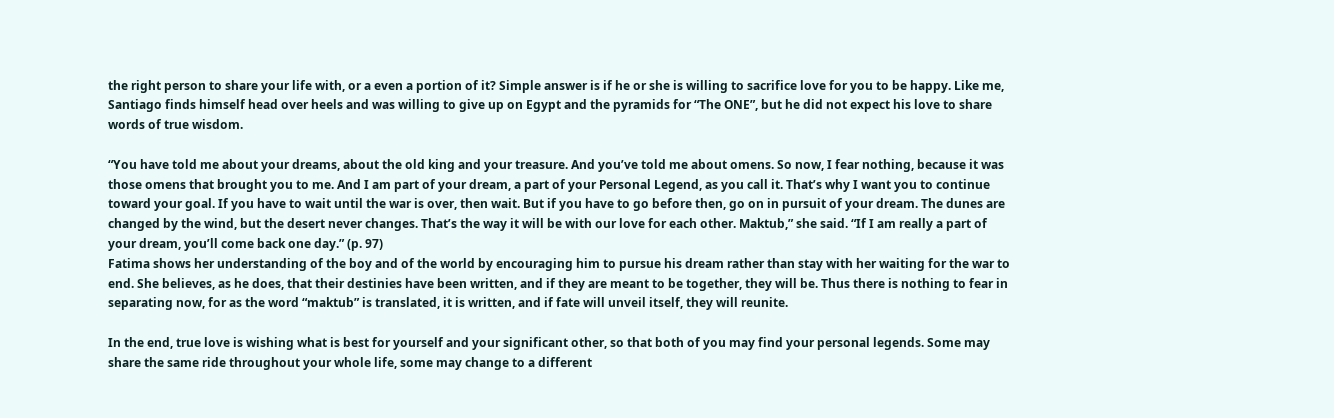the right person to share your life with, or a even a portion of it? Simple answer is if he or she is willing to sacrifice love for you to be happy. Like me, Santiago finds himself head over heels and was willing to give up on Egypt and the pyramids for “The ONE”, but he did not expect his love to share words of true wisdom.

“You have told me about your dreams, about the old king and your treasure. And you’ve told me about omens. So now, I fear nothing, because it was those omens that brought you to me. And I am part of your dream, a part of your Personal Legend, as you call it. That’s why I want you to continue toward your goal. If you have to wait until the war is over, then wait. But if you have to go before then, go on in pursuit of your dream. The dunes are changed by the wind, but the desert never changes. That’s the way it will be with our love for each other. Maktub,” she said. “If I am really a part of your dream, you’ll come back one day.” (p. 97)
Fatima shows her understanding of the boy and of the world by encouraging him to pursue his dream rather than stay with her waiting for the war to end. She believes, as he does, that their destinies have been written, and if they are meant to be together, they will be. Thus there is nothing to fear in separating now, for as the word “maktub” is translated, it is written, and if fate will unveil itself, they will reunite.

In the end, true love is wishing what is best for yourself and your significant other, so that both of you may find your personal legends. Some may share the same ride throughout your whole life, some may change to a different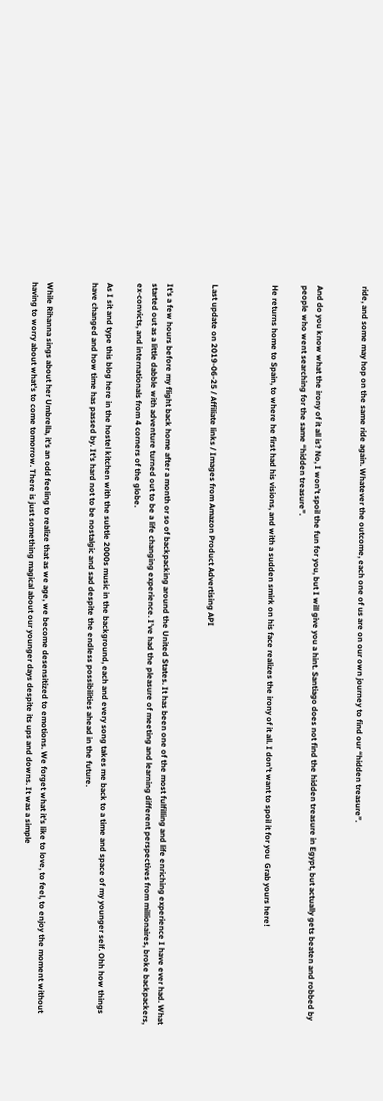ride, and some may hop on the same ride again. Whatever the outcome, each one of us are on our own journey to find our “hidden treasure”.


And do you know what the irony of it all is? No, I won’t spoil the fun for you, but I will give you a hint. Santiago does not find the hidden treasure in Egypt, but actually gets beaten and robbed by people who went searching for the same “hidden treasure”.

He returns home to Spain, to where he first had his visions, and with a sudden smirk on his face realizes the irony of it all. I don’t want to spoil it for you  Grab yours here!



Last update on 2019-06-25 / Affiliate links / Images from Amazon Product Advertising API


It’s a few hours before my flight back home after a month or so of backpacking around the United States. It has been one of the most fulfilling and life enriching experience I have ever had. What started out as a little dabble with adventure turned out to be a life changing experience. I’ve had the pleasure of meeting and learning different perspectives from millionaires, broke backpackers, ex-convicts, and internationals from 4 corners of the globe.

As I sit and type this blog here in the hostel kitchen with the subtle 2000s music in the background, each and every song takes me back to a time and space of my younger self. Ohh how things have changed and how time has passed by. It’s hard not to be nostalgic and sad despite the endless possibilities ahead in the future.


While Rihanna sings about her Umbrella, it’s an odd feeling to realize that as we age, we become desensitized to emotions. We forget what it’s like to love, to feel, to enjoy the moment without having to worry about what’s to come tomorrow. There is just something magical about our younger days despite its ups and downs. It was a simple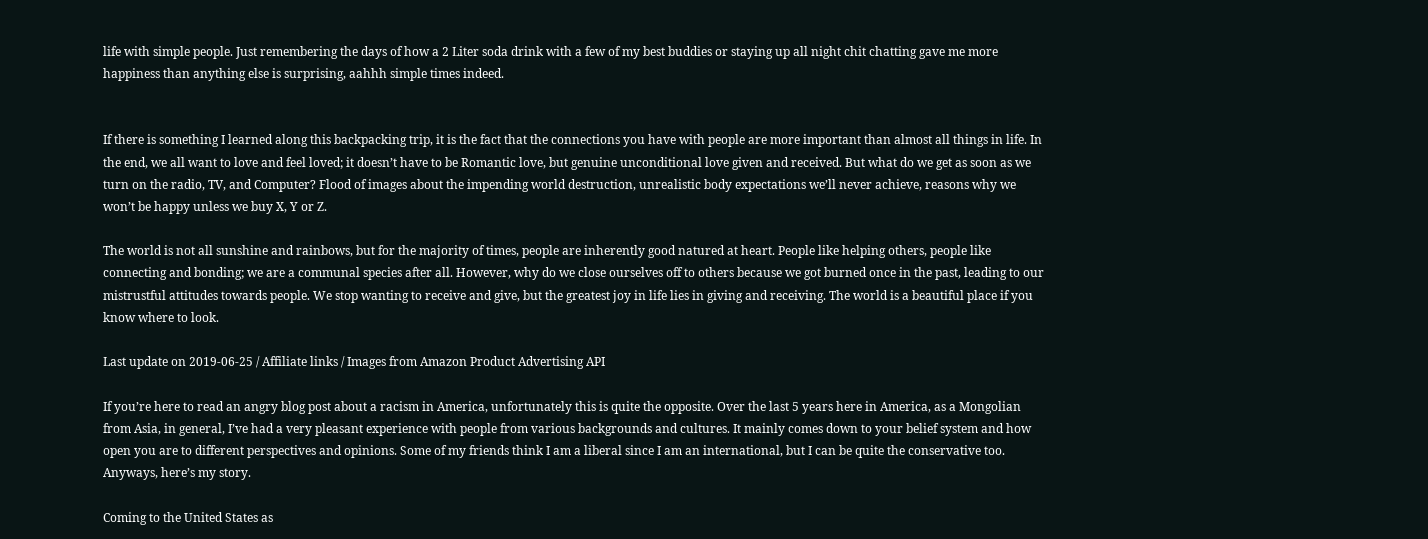life with simple people. Just remembering the days of how a 2 Liter soda drink with a few of my best buddies or staying up all night chit chatting gave me more happiness than anything else is surprising, aahhh simple times indeed.


If there is something I learned along this backpacking trip, it is the fact that the connections you have with people are more important than almost all things in life. In the end, we all want to love and feel loved; it doesn’t have to be Romantic love, but genuine unconditional love given and received. But what do we get as soon as we turn on the radio, TV, and Computer? Flood of images about the impending world destruction, unrealistic body expectations we’ll never achieve, reasons why we won’t be happy unless we buy X, Y or Z.

The world is not all sunshine and rainbows, but for the majority of times, people are inherently good natured at heart. People like helping others, people like connecting and bonding; we are a communal species after all. However, why do we close ourselves off to others because we got burned once in the past, leading to our mistrustful attitudes towards people. We stop wanting to receive and give, but the greatest joy in life lies in giving and receiving. The world is a beautiful place if you know where to look.

Last update on 2019-06-25 / Affiliate links / Images from Amazon Product Advertising API

If you’re here to read an angry blog post about a racism in America, unfortunately this is quite the opposite. Over the last 5 years here in America, as a Mongolian from Asia, in general, I’ve had a very pleasant experience with people from various backgrounds and cultures. It mainly comes down to your belief system and how open you are to different perspectives and opinions. Some of my friends think I am a liberal since I am an international, but I can be quite the conservative too. Anyways, here’s my story.

Coming to the United States as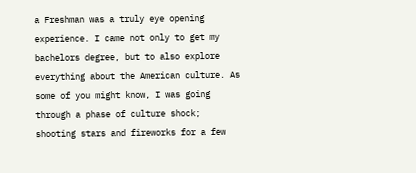a Freshman was a truly eye opening experience. I came not only to get my bachelors degree, but to also explore everything about the American culture. As some of you might know, I was going through a phase of culture shock; shooting stars and fireworks for a few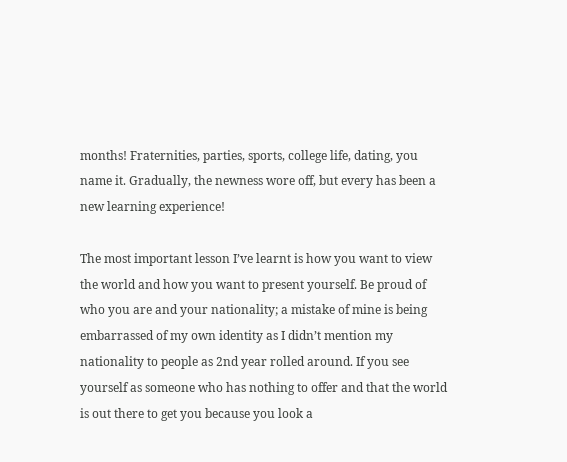months! Fraternities, parties, sports, college life, dating, you name it. Gradually, the newness wore off, but every has been a new learning experience!

The most important lesson I’ve learnt is how you want to view the world and how you want to present yourself. Be proud of who you are and your nationality; a mistake of mine is being embarrassed of my own identity as I didn’t mention my nationality to people as 2nd year rolled around. If you see yourself as someone who has nothing to offer and that the world is out there to get you because you look a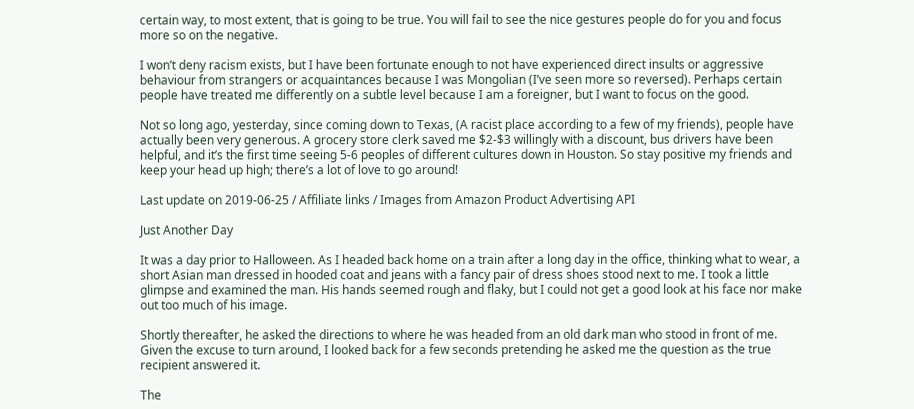certain way, to most extent, that is going to be true. You will fail to see the nice gestures people do for you and focus more so on the negative.

I won’t deny racism exists, but I have been fortunate enough to not have experienced direct insults or aggressive behaviour from strangers or acquaintances because I was Mongolian (I’ve seen more so reversed). Perhaps certain people have treated me differently on a subtle level because I am a foreigner, but I want to focus on the good.

Not so long ago, yesterday, since coming down to Texas, (A racist place according to a few of my friends), people have actually been very generous. A grocery store clerk saved me $2-$3 willingly with a discount, bus drivers have been helpful, and it’s the first time seeing 5-6 peoples of different cultures down in Houston. So stay positive my friends and keep your head up high; there’s a lot of love to go around!

Last update on 2019-06-25 / Affiliate links / Images from Amazon Product Advertising API

Just Another Day

It was a day prior to Halloween. As I headed back home on a train after a long day in the office, thinking what to wear, a short Asian man dressed in hooded coat and jeans with a fancy pair of dress shoes stood next to me. I took a little glimpse and examined the man. His hands seemed rough and flaky, but I could not get a good look at his face nor make out too much of his image.

Shortly thereafter, he asked the directions to where he was headed from an old dark man who stood in front of me. Given the excuse to turn around, I looked back for a few seconds pretending he asked me the question as the true recipient answered it.

The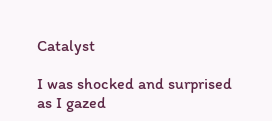Catalyst

I was shocked and surprised as I gazed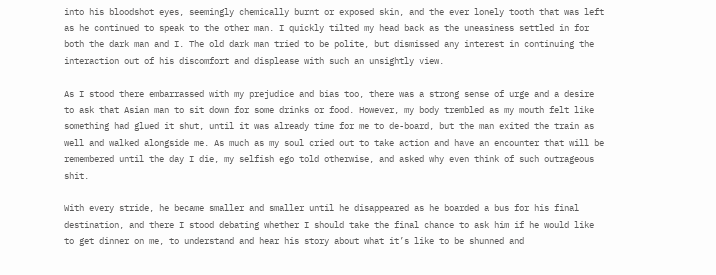into his bloodshot eyes, seemingly chemically burnt or exposed skin, and the ever lonely tooth that was left as he continued to speak to the other man. I quickly tilted my head back as the uneasiness settled in for both the dark man and I. The old dark man tried to be polite, but dismissed any interest in continuing the interaction out of his discomfort and displease with such an unsightly view.

As I stood there embarrassed with my prejudice and bias too, there was a strong sense of urge and a desire to ask that Asian man to sit down for some drinks or food. However, my body trembled as my mouth felt like something had glued it shut, until it was already time for me to de-board, but the man exited the train as well and walked alongside me. As much as my soul cried out to take action and have an encounter that will be remembered until the day I die, my selfish ego told otherwise, and asked why even think of such outrageous shit.

With every stride, he became smaller and smaller until he disappeared as he boarded a bus for his final destination, and there I stood debating whether I should take the final chance to ask him if he would like to get dinner on me, to understand and hear his story about what it’s like to be shunned and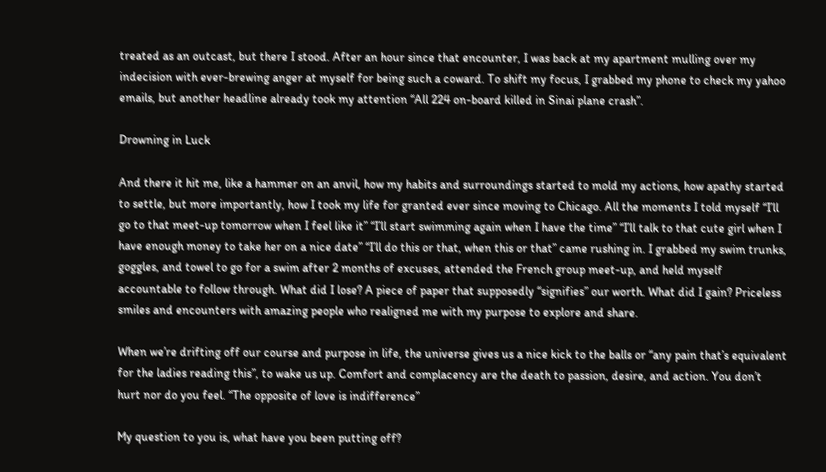treated as an outcast, but there I stood. After an hour since that encounter, I was back at my apartment mulling over my indecision with ever-brewing anger at myself for being such a coward. To shift my focus, I grabbed my phone to check my yahoo emails, but another headline already took my attention “All 224 on-board killed in Sinai plane crash”.

Drowning in Luck

And there it hit me, like a hammer on an anvil, how my habits and surroundings started to mold my actions, how apathy started to settle, but more importantly, how I took my life for granted ever since moving to Chicago. All the moments I told myself “I’ll go to that meet-up tomorrow when I feel like it” “I’ll start swimming again when I have the time” “I’ll talk to that cute girl when I have enough money to take her on a nice date” “I’ll do this or that, when this or that” came rushing in. I grabbed my swim trunks, goggles, and towel to go for a swim after 2 months of excuses, attended the French group meet-up, and held myself accountable to follow through. What did I lose? A piece of paper that supposedly “signifies” our worth. What did I gain? Priceless smiles and encounters with amazing people who realigned me with my purpose to explore and share.

When we’re drifting off our course and purpose in life, the universe gives us a nice kick to the balls or “any pain that’s equivalent for the ladies reading this”, to wake us up. Comfort and complacency are the death to passion, desire, and action. You don’t hurt nor do you feel. “The opposite of love is indifference”

My question to you is, what have you been putting off?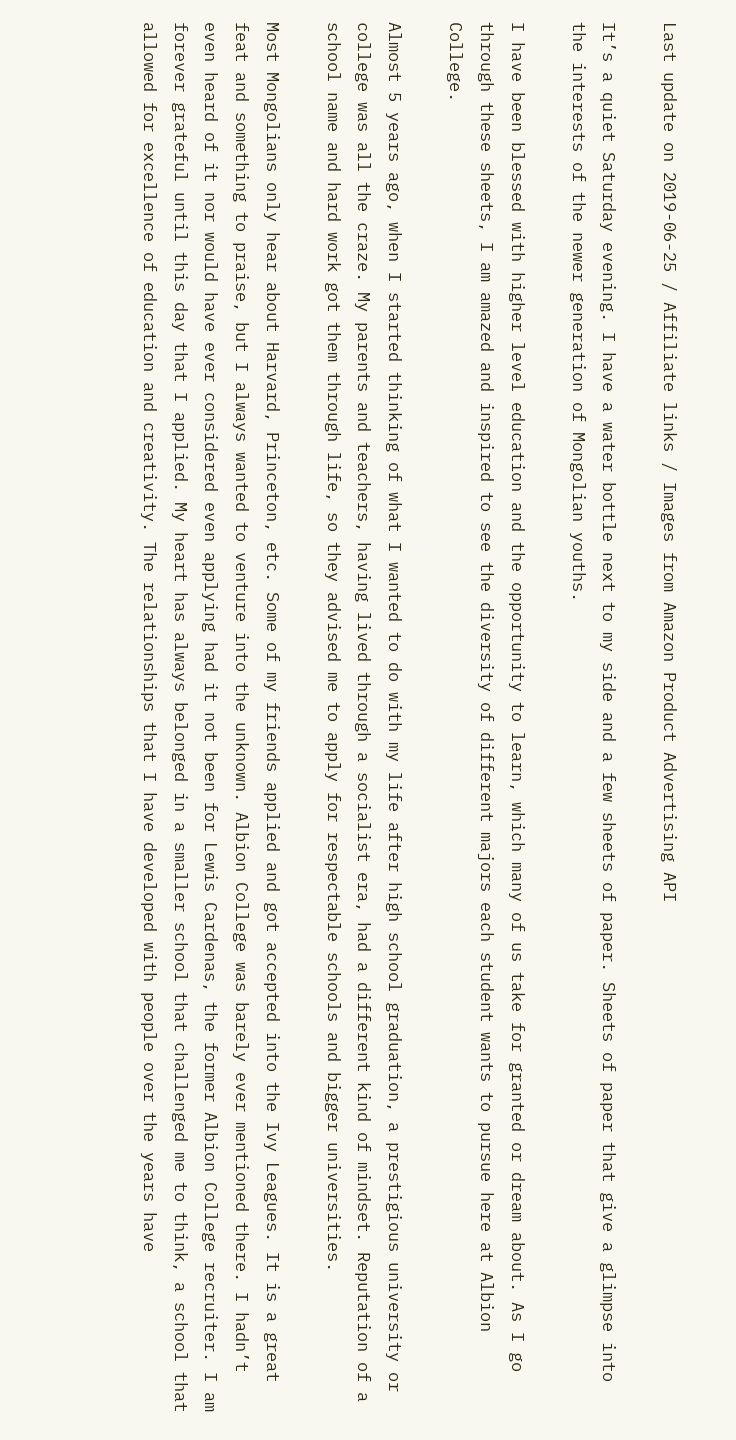Last update on 2019-06-25 / Affiliate links / Images from Amazon Product Advertising API

It’s a quiet Saturday evening. I have a water bottle next to my side and a few sheets of paper. Sheets of paper that give a glimpse into the interests of the newer generation of Mongolian youths.

I have been blessed with higher level education and the opportunity to learn, which many of us take for granted or dream about. As I go through these sheets, I am amazed and inspired to see the diversity of different majors each student wants to pursue here at Albion College.

Almost 5 years ago, when I started thinking of what I wanted to do with my life after high school graduation, a prestigious university or college was all the craze. My parents and teachers, having lived through a socialist era, had a different kind of mindset. Reputation of a school name and hard work got them through life, so they advised me to apply for respectable schools and bigger universities.

Most Mongolians only hear about Harvard, Princeton, etc. Some of my friends applied and got accepted into the Ivy Leagues. It is a great feat and something to praise, but I always wanted to venture into the unknown. Albion College was barely ever mentioned there. I hadn’t even heard of it nor would have ever considered even applying had it not been for Lewis Cardenas, the former Albion College recruiter. I am forever grateful until this day that I applied. My heart has always belonged in a smaller school that challenged me to think, a school that allowed for excellence of education and creativity. The relationships that I have developed with people over the years have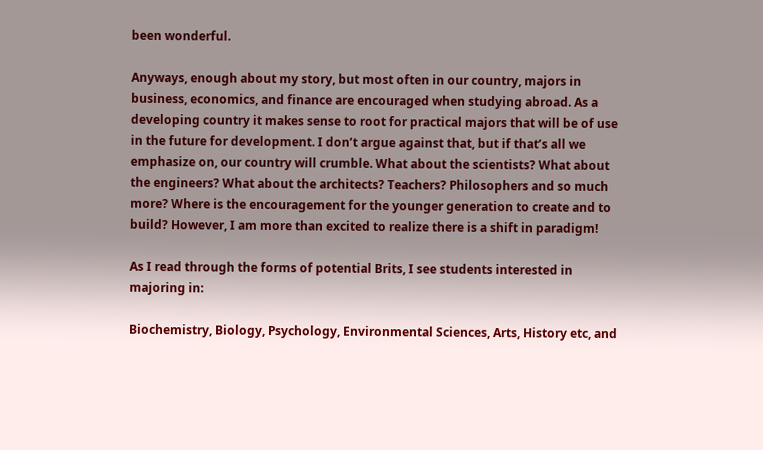been wonderful.

Anyways, enough about my story, but most often in our country, majors in business, economics, and finance are encouraged when studying abroad. As a developing country it makes sense to root for practical majors that will be of use in the future for development. I don’t argue against that, but if that’s all we emphasize on, our country will crumble. What about the scientists? What about the engineers? What about the architects? Teachers? Philosophers and so much more? Where is the encouragement for the younger generation to create and to build? However, I am more than excited to realize there is a shift in paradigm!

As I read through the forms of potential Brits, I see students interested in majoring in:

Biochemistry, Biology, Psychology, Environmental Sciences, Arts, History etc, and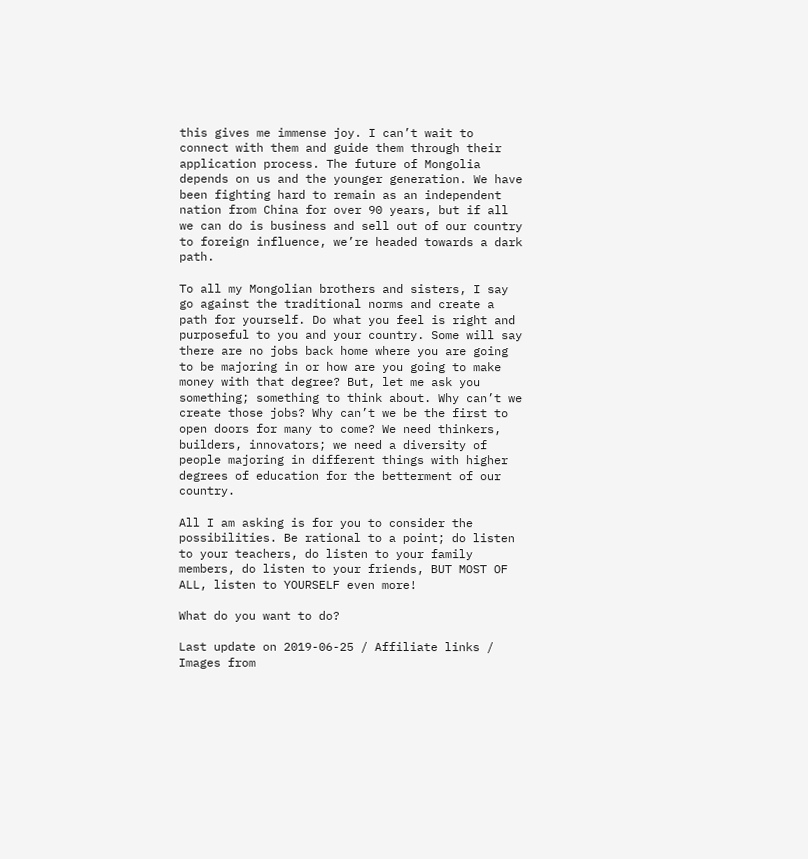this gives me immense joy. I can’t wait to connect with them and guide them through their application process. The future of Mongolia depends on us and the younger generation. We have been fighting hard to remain as an independent nation from China for over 90 years, but if all we can do is business and sell out of our country to foreign influence, we’re headed towards a dark path.

To all my Mongolian brothers and sisters, I say go against the traditional norms and create a path for yourself. Do what you feel is right and purposeful to you and your country. Some will say there are no jobs back home where you are going to be majoring in or how are you going to make money with that degree? But, let me ask you something; something to think about. Why can’t we create those jobs? Why can’t we be the first to open doors for many to come? We need thinkers, builders, innovators; we need a diversity of people majoring in different things with higher degrees of education for the betterment of our country.

All I am asking is for you to consider the possibilities. Be rational to a point; do listen to your teachers, do listen to your family members, do listen to your friends, BUT MOST OF ALL, listen to YOURSELF even more!

What do you want to do?

Last update on 2019-06-25 / Affiliate links / Images from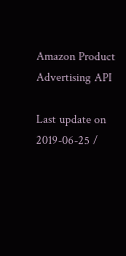Amazon Product Advertising API

Last update on 2019-06-25 /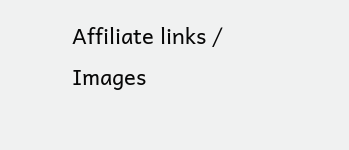Affiliate links / Images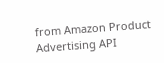from Amazon Product Advertising API